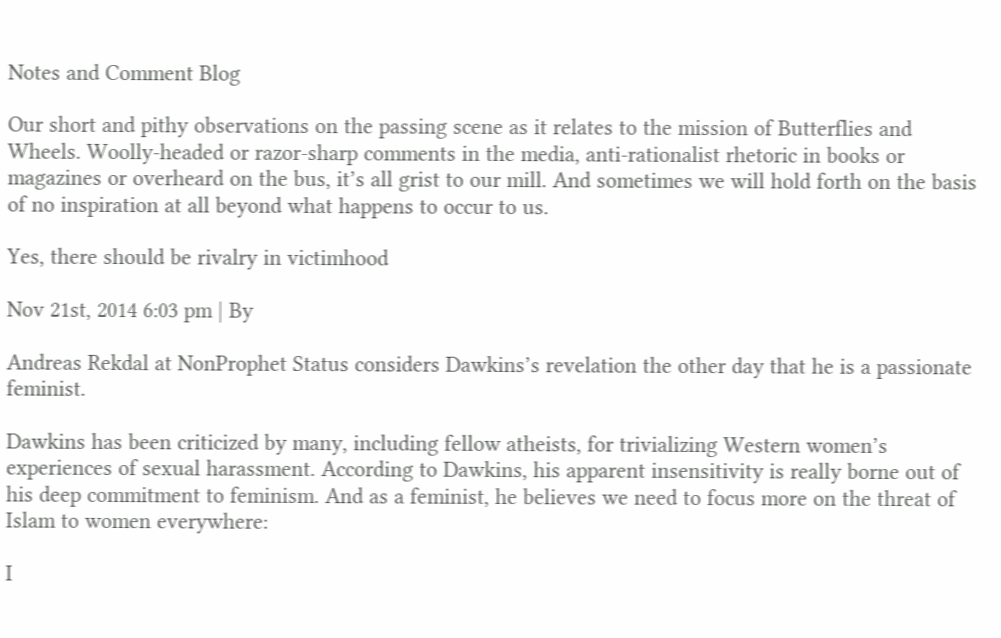Notes and Comment Blog

Our short and pithy observations on the passing scene as it relates to the mission of Butterflies and Wheels. Woolly-headed or razor-sharp comments in the media, anti-rationalist rhetoric in books or magazines or overheard on the bus, it’s all grist to our mill. And sometimes we will hold forth on the basis of no inspiration at all beyond what happens to occur to us.

Yes, there should be rivalry in victimhood

Nov 21st, 2014 6:03 pm | By

Andreas Rekdal at NonProphet Status considers Dawkins’s revelation the other day that he is a passionate feminist.

Dawkins has been criticized by many, including fellow atheists, for trivializing Western women’s experiences of sexual harassment. According to Dawkins, his apparent insensitivity is really borne out of his deep commitment to feminism. And as a feminist, he believes we need to focus more on the threat of Islam to women everywhere:

I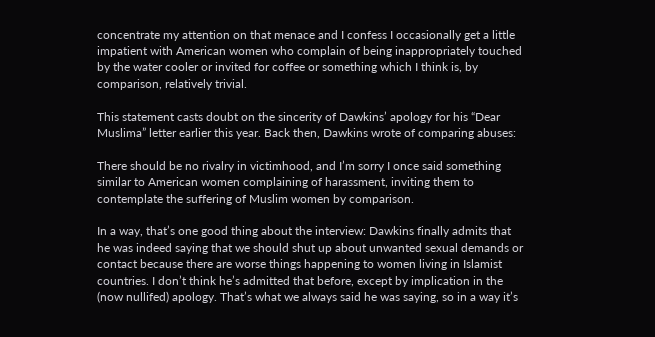concentrate my attention on that menace and I confess I occasionally get a little impatient with American women who complain of being inappropriately touched by the water cooler or invited for coffee or something which I think is, by comparison, relatively trivial.

This statement casts doubt on the sincerity of Dawkins’ apology for his “Dear Muslima” letter earlier this year. Back then, Dawkins wrote of comparing abuses:

There should be no rivalry in victimhood, and I’m sorry I once said something similar to American women complaining of harassment, inviting them to contemplate the suffering of Muslim women by comparison.

In a way, that’s one good thing about the interview: Dawkins finally admits that he was indeed saying that we should shut up about unwanted sexual demands or contact because there are worse things happening to women living in Islamist countries. I don’t think he’s admitted that before, except by implication in the (now nullifed) apology. That’s what we always said he was saying, so in a way it’s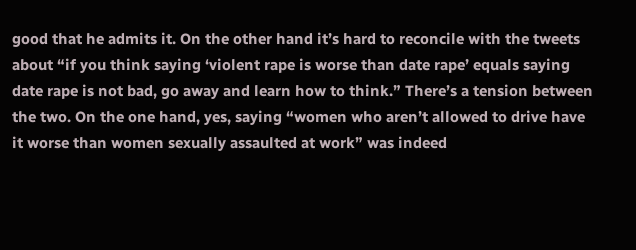good that he admits it. On the other hand it’s hard to reconcile with the tweets about “if you think saying ‘violent rape is worse than date rape’ equals saying date rape is not bad, go away and learn how to think.” There’s a tension between the two. On the one hand, yes, saying “women who aren’t allowed to drive have it worse than women sexually assaulted at work” was indeed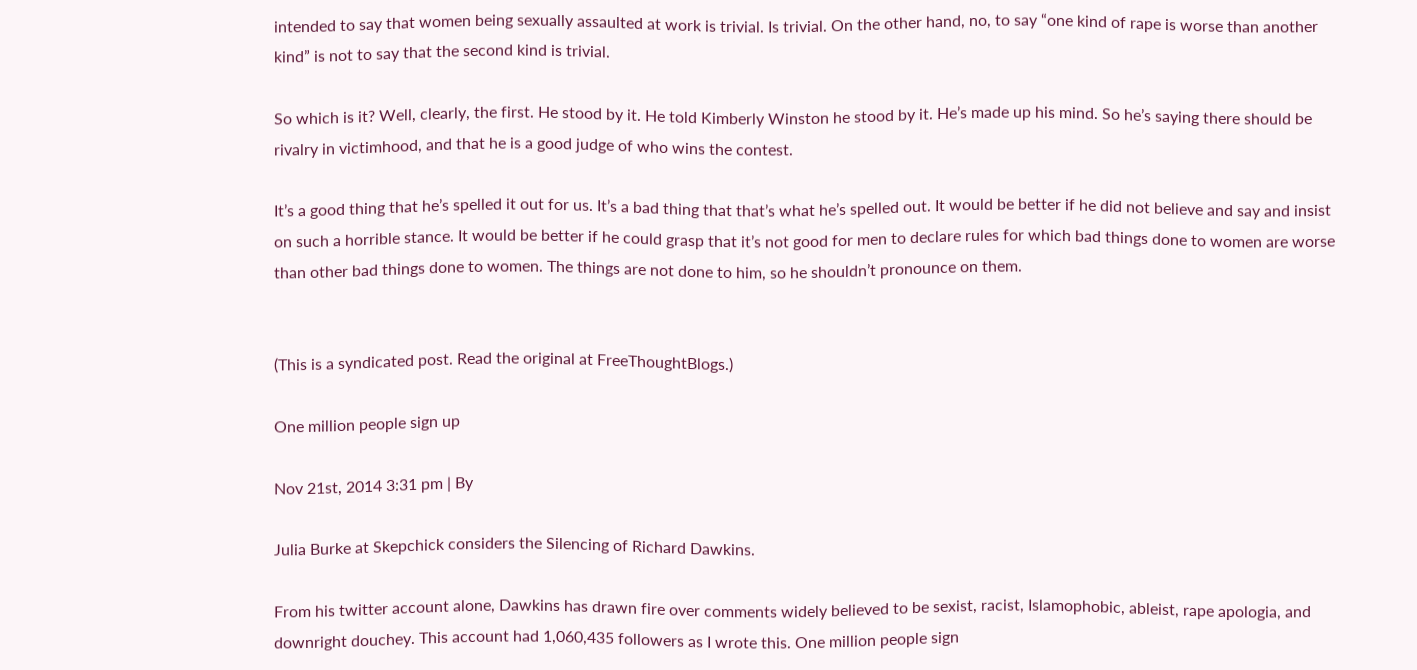intended to say that women being sexually assaulted at work is trivial. Is trivial. On the other hand, no, to say “one kind of rape is worse than another kind” is not to say that the second kind is trivial.

So which is it? Well, clearly, the first. He stood by it. He told Kimberly Winston he stood by it. He’s made up his mind. So he’s saying there should be rivalry in victimhood, and that he is a good judge of who wins the contest.

It’s a good thing that he’s spelled it out for us. It’s a bad thing that that’s what he’s spelled out. It would be better if he did not believe and say and insist on such a horrible stance. It would be better if he could grasp that it’s not good for men to declare rules for which bad things done to women are worse than other bad things done to women. The things are not done to him, so he shouldn’t pronounce on them.


(This is a syndicated post. Read the original at FreeThoughtBlogs.)

One million people sign up

Nov 21st, 2014 3:31 pm | By

Julia Burke at Skepchick considers the Silencing of Richard Dawkins.

From his twitter account alone, Dawkins has drawn fire over comments widely believed to be sexist, racist, Islamophobic, ableist, rape apologia, and downright douchey. This account had 1,060,435 followers as I wrote this. One million people sign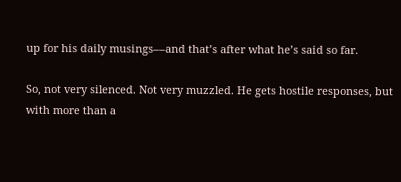up for his daily musings––and that’s after what he’s said so far.

So, not very silenced. Not very muzzled. He gets hostile responses, but with more than a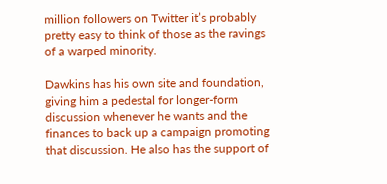million followers on Twitter it’s probably pretty easy to think of those as the ravings of a warped minority.

Dawkins has his own site and foundation, giving him a pedestal for longer-form discussion whenever he wants and the finances to back up a campaign promoting that discussion. He also has the support of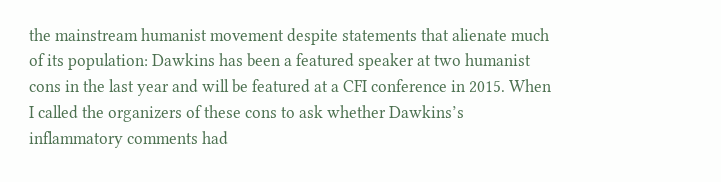the mainstream humanist movement despite statements that alienate much of its population: Dawkins has been a featured speaker at two humanist cons in the last year and will be featured at a CFI conference in 2015. When I called the organizers of these cons to ask whether Dawkins’s inflammatory comments had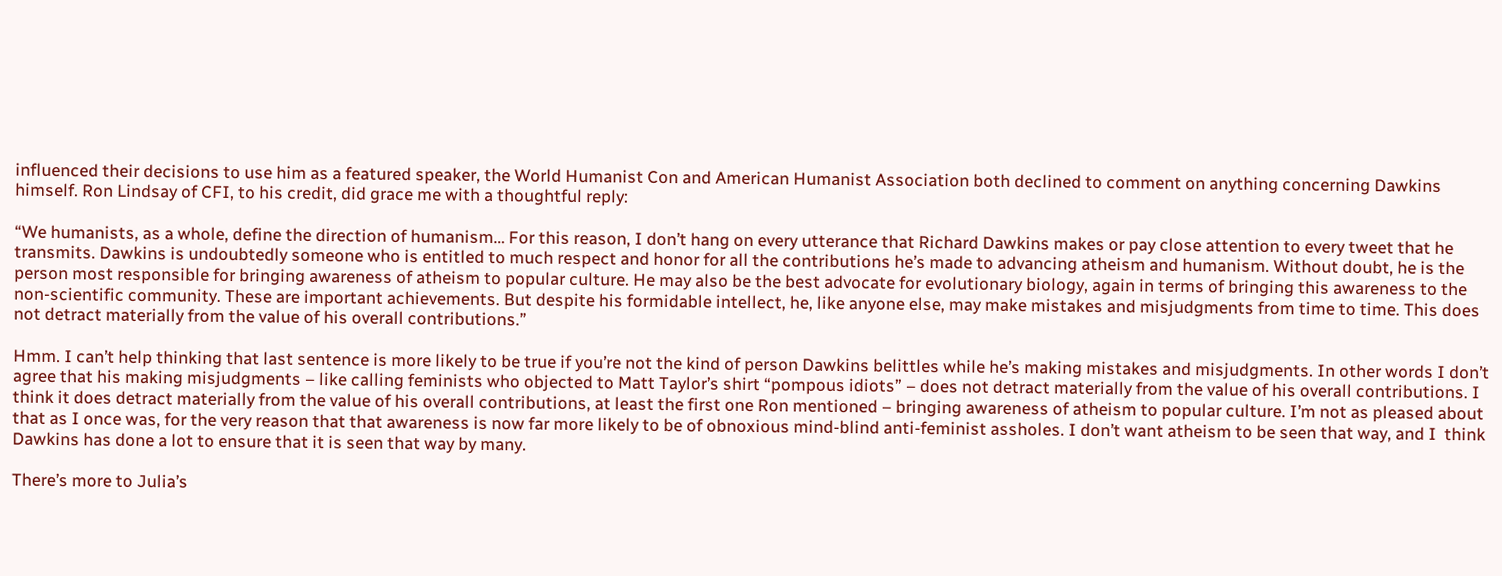influenced their decisions to use him as a featured speaker, the World Humanist Con and American Humanist Association both declined to comment on anything concerning Dawkins himself. Ron Lindsay of CFI, to his credit, did grace me with a thoughtful reply:

“We humanists, as a whole, define the direction of humanism… For this reason, I don’t hang on every utterance that Richard Dawkins makes or pay close attention to every tweet that he transmits. Dawkins is undoubtedly someone who is entitled to much respect and honor for all the contributions he’s made to advancing atheism and humanism. Without doubt, he is the person most responsible for bringing awareness of atheism to popular culture. He may also be the best advocate for evolutionary biology, again in terms of bringing this awareness to the non-scientific community. These are important achievements. But despite his formidable intellect, he, like anyone else, may make mistakes and misjudgments from time to time. This does not detract materially from the value of his overall contributions.”

Hmm. I can’t help thinking that last sentence is more likely to be true if you’re not the kind of person Dawkins belittles while he’s making mistakes and misjudgments. In other words I don’t agree that his making misjudgments – like calling feminists who objected to Matt Taylor’s shirt “pompous idiots” – does not detract materially from the value of his overall contributions. I think it does detract materially from the value of his overall contributions, at least the first one Ron mentioned – bringing awareness of atheism to popular culture. I’m not as pleased about that as I once was, for the very reason that that awareness is now far more likely to be of obnoxious mind-blind anti-feminist assholes. I don’t want atheism to be seen that way, and I  think Dawkins has done a lot to ensure that it is seen that way by many.

There’s more to Julia’s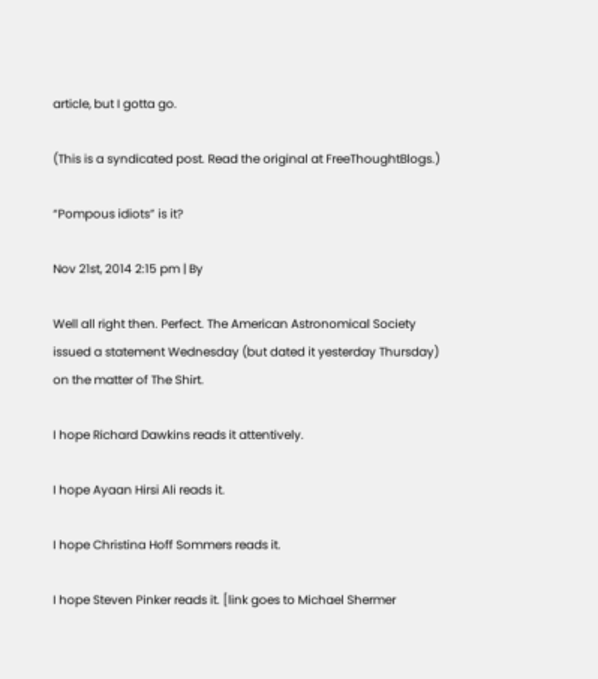article, but I gotta go.

(This is a syndicated post. Read the original at FreeThoughtBlogs.)

“Pompous idiots” is it?

Nov 21st, 2014 2:15 pm | By

Well all right then. Perfect. The American Astronomical Society issued a statement Wednesday (but dated it yesterday Thursday) on the matter of The Shirt.

I hope Richard Dawkins reads it attentively.

I hope Ayaan Hirsi Ali reads it.

I hope Christina Hoff Sommers reads it.

I hope Steven Pinker reads it. [link goes to Michael Shermer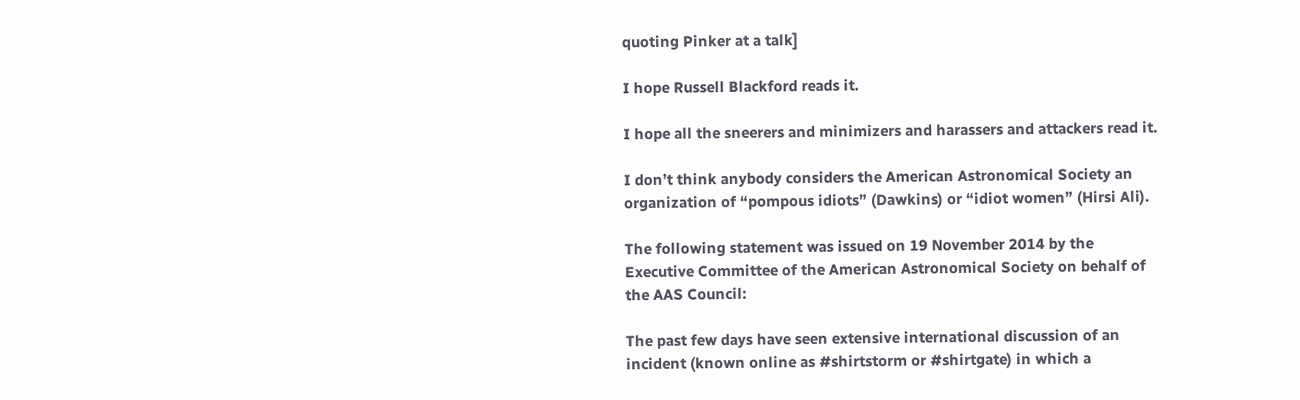quoting Pinker at a talk]

I hope Russell Blackford reads it.

I hope all the sneerers and minimizers and harassers and attackers read it.

I don’t think anybody considers the American Astronomical Society an organization of “pompous idiots” (Dawkins) or “idiot women” (Hirsi Ali).

The following statement was issued on 19 November 2014 by the Executive Committee of the American Astronomical Society on behalf of the AAS Council:

The past few days have seen extensive international discussion of an incident (known online as #shirtstorm or #shirtgate) in which a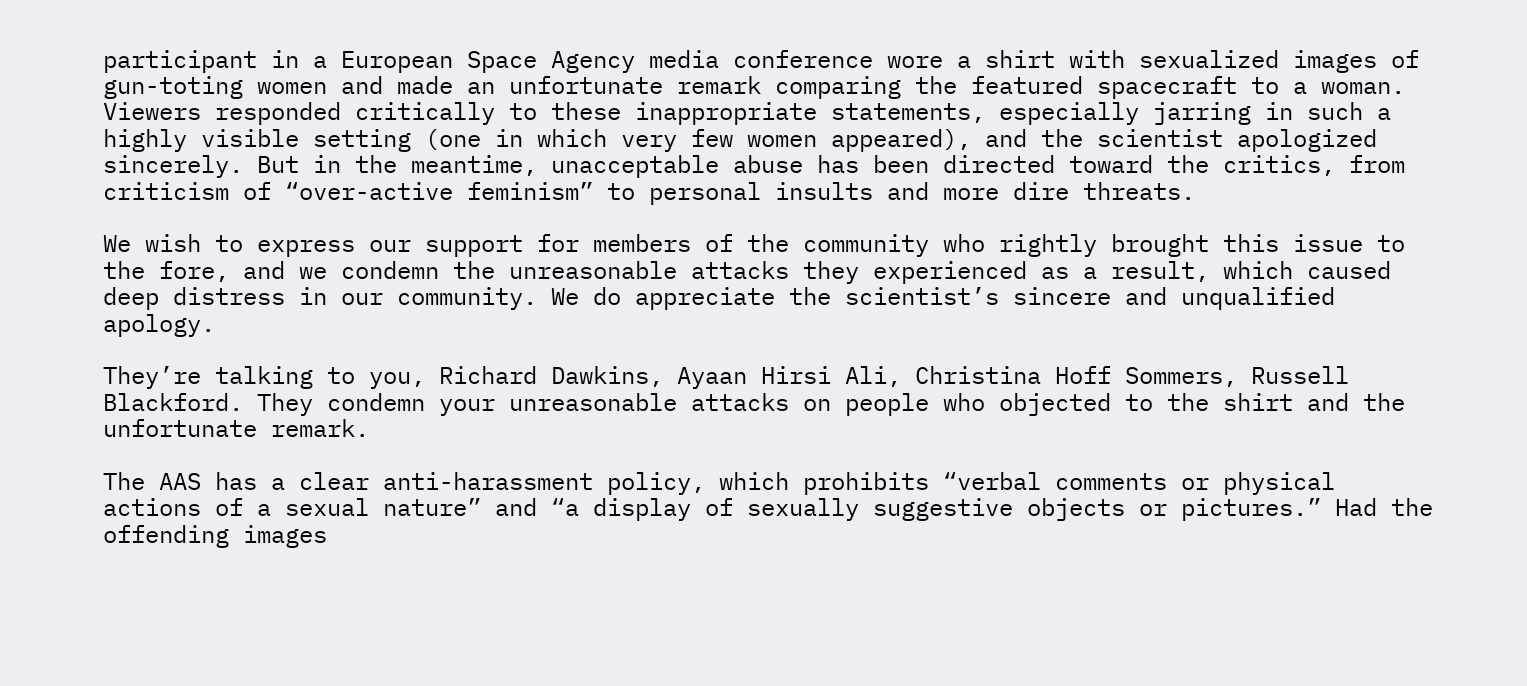participant in a European Space Agency media conference wore a shirt with sexualized images of gun-toting women and made an unfortunate remark comparing the featured spacecraft to a woman. Viewers responded critically to these inappropriate statements, especially jarring in such a highly visible setting (one in which very few women appeared), and the scientist apologized sincerely. But in the meantime, unacceptable abuse has been directed toward the critics, from criticism of “over-active feminism” to personal insults and more dire threats.

We wish to express our support for members of the community who rightly brought this issue to the fore, and we condemn the unreasonable attacks they experienced as a result, which caused deep distress in our community. We do appreciate the scientist’s sincere and unqualified apology.

They’re talking to you, Richard Dawkins, Ayaan Hirsi Ali, Christina Hoff Sommers, Russell Blackford. They condemn your unreasonable attacks on people who objected to the shirt and the unfortunate remark.

The AAS has a clear anti-harassment policy, which prohibits “verbal comments or physical actions of a sexual nature” and “a display of sexually suggestive objects or pictures.” Had the offending images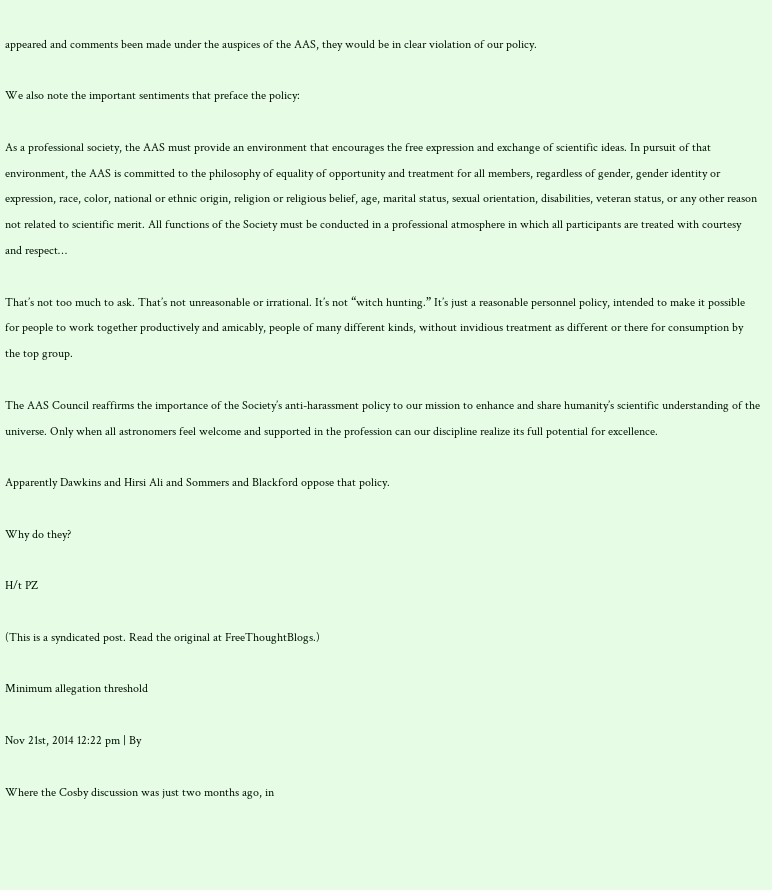appeared and comments been made under the auspices of the AAS, they would be in clear violation of our policy.

We also note the important sentiments that preface the policy:

As a professional society, the AAS must provide an environment that encourages the free expression and exchange of scientific ideas. In pursuit of that environment, the AAS is committed to the philosophy of equality of opportunity and treatment for all members, regardless of gender, gender identity or expression, race, color, national or ethnic origin, religion or religious belief, age, marital status, sexual orientation, disabilities, veteran status, or any other reason not related to scientific merit. All functions of the Society must be conducted in a professional atmosphere in which all participants are treated with courtesy and respect…

That’s not too much to ask. That’s not unreasonable or irrational. It’s not “witch hunting.” It’s just a reasonable personnel policy, intended to make it possible for people to work together productively and amicably, people of many different kinds, without invidious treatment as different or there for consumption by the top group.

The AAS Council reaffirms the importance of the Society’s anti-harassment policy to our mission to enhance and share humanity’s scientific understanding of the universe. Only when all astronomers feel welcome and supported in the profession can our discipline realize its full potential for excellence.

Apparently Dawkins and Hirsi Ali and Sommers and Blackford oppose that policy.

Why do they?

H/t PZ

(This is a syndicated post. Read the original at FreeThoughtBlogs.)

Minimum allegation threshold

Nov 21st, 2014 12:22 pm | By

Where the Cosby discussion was just two months ago, in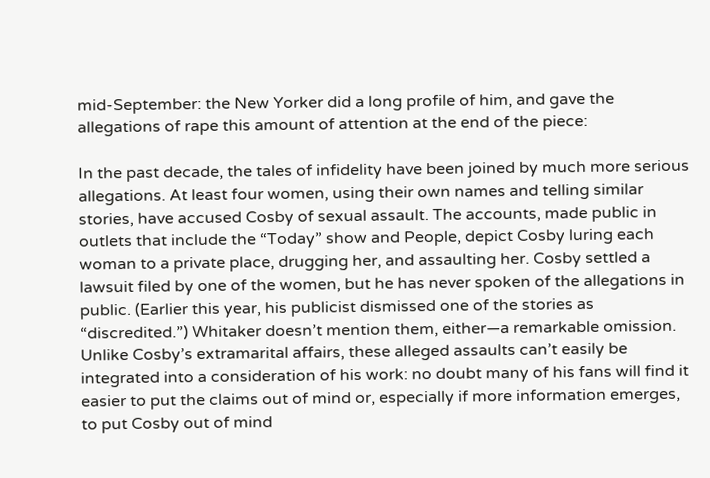mid-September: the New Yorker did a long profile of him, and gave the allegations of rape this amount of attention at the end of the piece:

In the past decade, the tales of infidelity have been joined by much more serious allegations. At least four women, using their own names and telling similar stories, have accused Cosby of sexual assault. The accounts, made public in outlets that include the “Today” show and People, depict Cosby luring each woman to a private place, drugging her, and assaulting her. Cosby settled a lawsuit filed by one of the women, but he has never spoken of the allegations in public. (Earlier this year, his publicist dismissed one of the stories as “discredited.”) Whitaker doesn’t mention them, either—a remarkable omission. Unlike Cosby’s extramarital affairs, these alleged assaults can’t easily be integrated into a consideration of his work: no doubt many of his fans will find it easier to put the claims out of mind or, especially if more information emerges, to put Cosby out of mind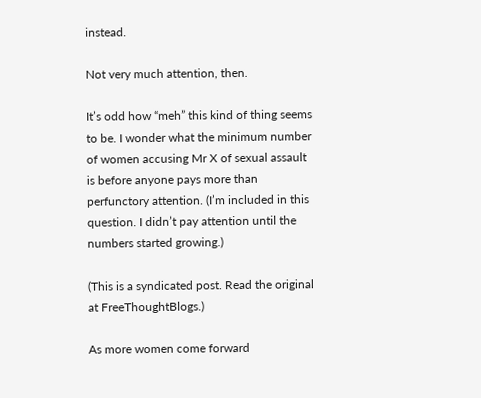instead.

Not very much attention, then.

It’s odd how “meh” this kind of thing seems to be. I wonder what the minimum number of women accusing Mr X of sexual assault is before anyone pays more than perfunctory attention. (I’m included in this question. I didn’t pay attention until the numbers started growing.)

(This is a syndicated post. Read the original at FreeThoughtBlogs.)

As more women come forward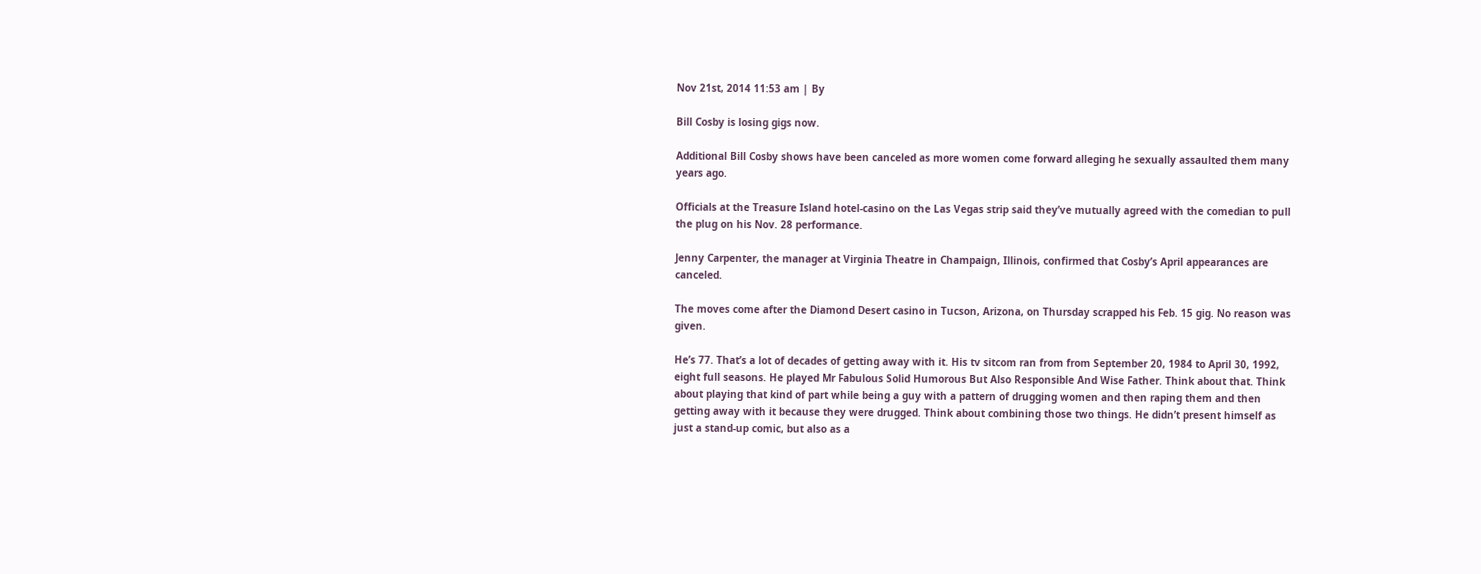Nov 21st, 2014 11:53 am | By

Bill Cosby is losing gigs now.

Additional Bill Cosby shows have been canceled as more women come forward alleging he sexually assaulted them many years ago.

Officials at the Treasure Island hotel-casino on the Las Vegas strip said they’ve mutually agreed with the comedian to pull the plug on his Nov. 28 performance.

Jenny Carpenter, the manager at Virginia Theatre in Champaign, Illinois, confirmed that Cosby’s April appearances are canceled.

The moves come after the Diamond Desert casino in Tucson, Arizona, on Thursday scrapped his Feb. 15 gig. No reason was given.

He’s 77. That’s a lot of decades of getting away with it. His tv sitcom ran from from September 20, 1984 to April 30, 1992, eight full seasons. He played Mr Fabulous Solid Humorous But Also Responsible And Wise Father. Think about that. Think about playing that kind of part while being a guy with a pattern of drugging women and then raping them and then getting away with it because they were drugged. Think about combining those two things. He didn’t present himself as just a stand-up comic, but also as a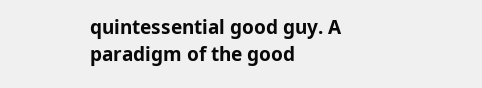quintessential good guy. A paradigm of the good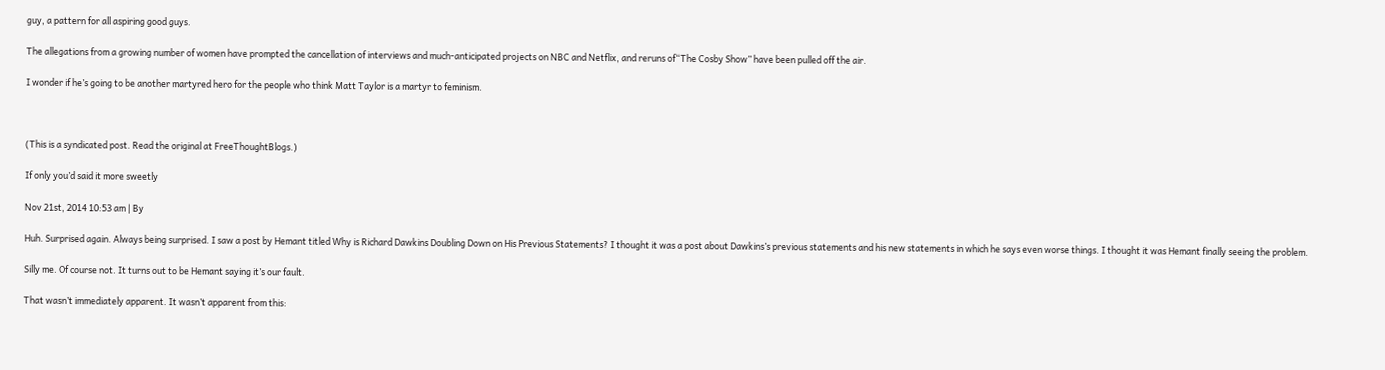guy, a pattern for all aspiring good guys.

The allegations from a growing number of women have prompted the cancellation of interviews and much-anticipated projects on NBC and Netflix, and reruns of“The Cosby Show” have been pulled off the air.

I wonder if he’s going to be another martyred hero for the people who think Matt Taylor is a martyr to feminism.



(This is a syndicated post. Read the original at FreeThoughtBlogs.)

If only you’d said it more sweetly

Nov 21st, 2014 10:53 am | By

Huh. Surprised again. Always being surprised. I saw a post by Hemant titled Why is Richard Dawkins Doubling Down on His Previous Statements? I thought it was a post about Dawkins’s previous statements and his new statements in which he says even worse things. I thought it was Hemant finally seeing the problem.

Silly me. Of course not. It turns out to be Hemant saying it’s our fault.

That wasn’t immediately apparent. It wasn’t apparent from this: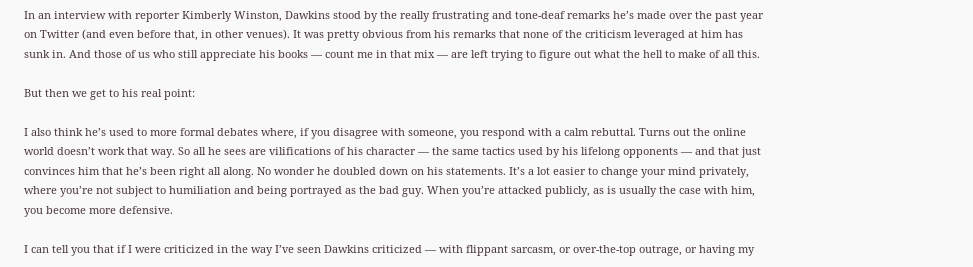In an interview with reporter Kimberly Winston, Dawkins stood by the really frustrating and tone-deaf remarks he’s made over the past year on Twitter (and even before that, in other venues). It was pretty obvious from his remarks that none of the criticism leveraged at him has sunk in. And those of us who still appreciate his books — count me in that mix — are left trying to figure out what the hell to make of all this.

But then we get to his real point:

I also think he’s used to more formal debates where, if you disagree with someone, you respond with a calm rebuttal. Turns out the online world doesn’t work that way. So all he sees are vilifications of his character — the same tactics used by his lifelong opponents — and that just convinces him that he’s been right all along. No wonder he doubled down on his statements. It’s a lot easier to change your mind privately, where you’re not subject to humiliation and being portrayed as the bad guy. When you’re attacked publicly, as is usually the case with him, you become more defensive.

I can tell you that if I were criticized in the way I’ve seen Dawkins criticized — with flippant sarcasm, or over-the-top outrage, or having my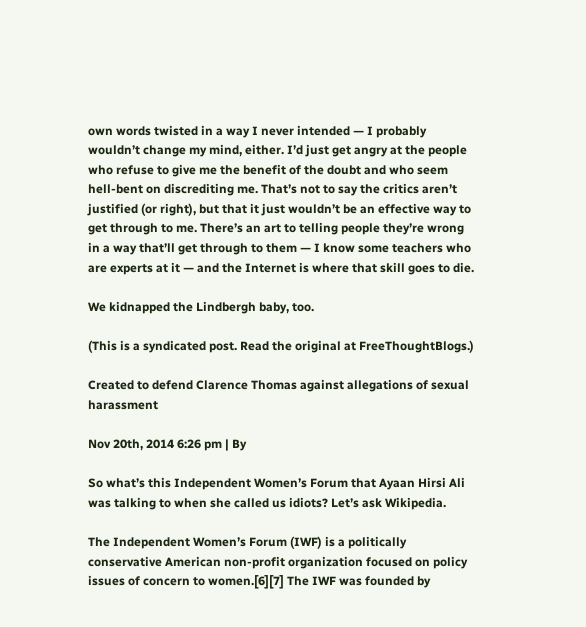own words twisted in a way I never intended — I probably wouldn’t change my mind, either. I’d just get angry at the people who refuse to give me the benefit of the doubt and who seem hell-bent on discrediting me. That’s not to say the critics aren’t justified (or right), but that it just wouldn’t be an effective way to get through to me. There’s an art to telling people they’re wrong in a way that’ll get through to them — I know some teachers who are experts at it — and the Internet is where that skill goes to die.

We kidnapped the Lindbergh baby, too.

(This is a syndicated post. Read the original at FreeThoughtBlogs.)

Created to defend Clarence Thomas against allegations of sexual harassment

Nov 20th, 2014 6:26 pm | By

So what’s this Independent Women’s Forum that Ayaan Hirsi Ali was talking to when she called us idiots? Let’s ask Wikipedia.

The Independent Women’s Forum (IWF) is a politically conservative American non-profit organization focused on policy issues of concern to women.[6][7] The IWF was founded by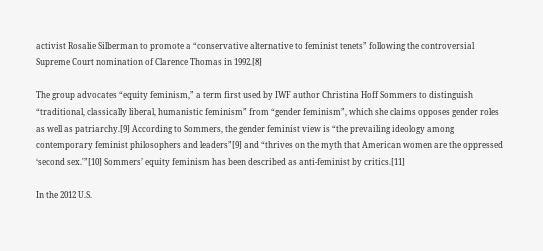activist Rosalie Silberman to promote a “conservative alternative to feminist tenets” following the controversial Supreme Court nomination of Clarence Thomas in 1992.[8]

The group advocates “equity feminism,” a term first used by IWF author Christina Hoff Sommers to distinguish “traditional, classically liberal, humanistic feminism” from “gender feminism”, which she claims opposes gender roles as well as patriarchy.[9] According to Sommers, the gender feminist view is “the prevailing ideology among contemporary feminist philosophers and leaders”[9] and “thrives on the myth that American women are the oppressed ‘second sex.'”[10] Sommers’ equity feminism has been described as anti-feminist by critics.[11]

In the 2012 U.S.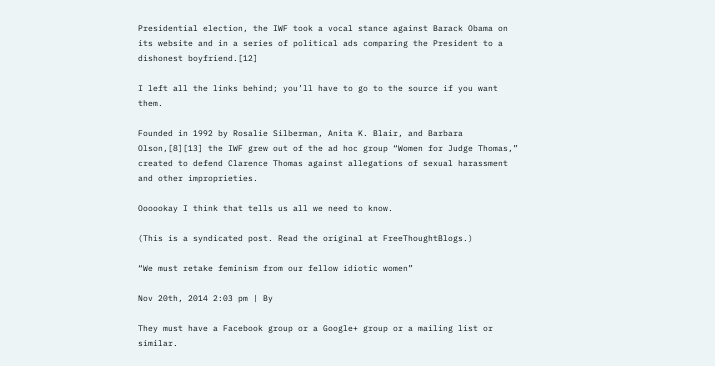Presidential election, the IWF took a vocal stance against Barack Obama on its website and in a series of political ads comparing the President to a dishonest boyfriend.[12]

I left all the links behind; you’ll have to go to the source if you want them.

Founded in 1992 by Rosalie Silberman, Anita K. Blair, and Barbara Olson,[8][13] the IWF grew out of the ad hoc group “Women for Judge Thomas,” created to defend Clarence Thomas against allegations of sexual harassment and other improprieties.

Oooookay I think that tells us all we need to know.

(This is a syndicated post. Read the original at FreeThoughtBlogs.)

“We must retake feminism from our fellow idiotic women”

Nov 20th, 2014 2:03 pm | By

They must have a Facebook group or a Google+ group or a mailing list or similar.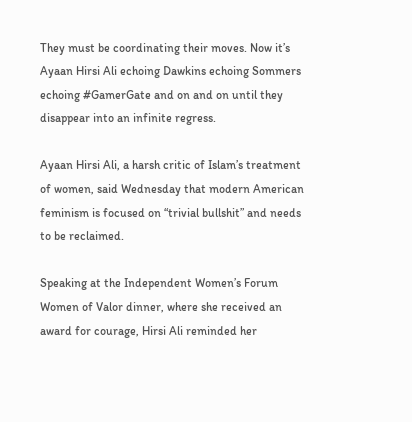They must be coordinating their moves. Now it’s Ayaan Hirsi Ali echoing Dawkins echoing Sommers echoing #GamerGate and on and on until they disappear into an infinite regress.

Ayaan Hirsi Ali, a harsh critic of Islam’s treatment of women, said Wednesday that modern American feminism is focused on “trivial bullshit” and needs to be reclaimed.

Speaking at the Independent Women’s Forum Women of Valor dinner, where she received an award for courage, Hirsi Ali reminded her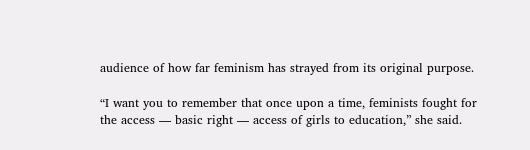audience of how far feminism has strayed from its original purpose.

“I want you to remember that once upon a time, feminists fought for the access — basic right — access of girls to education,” she said.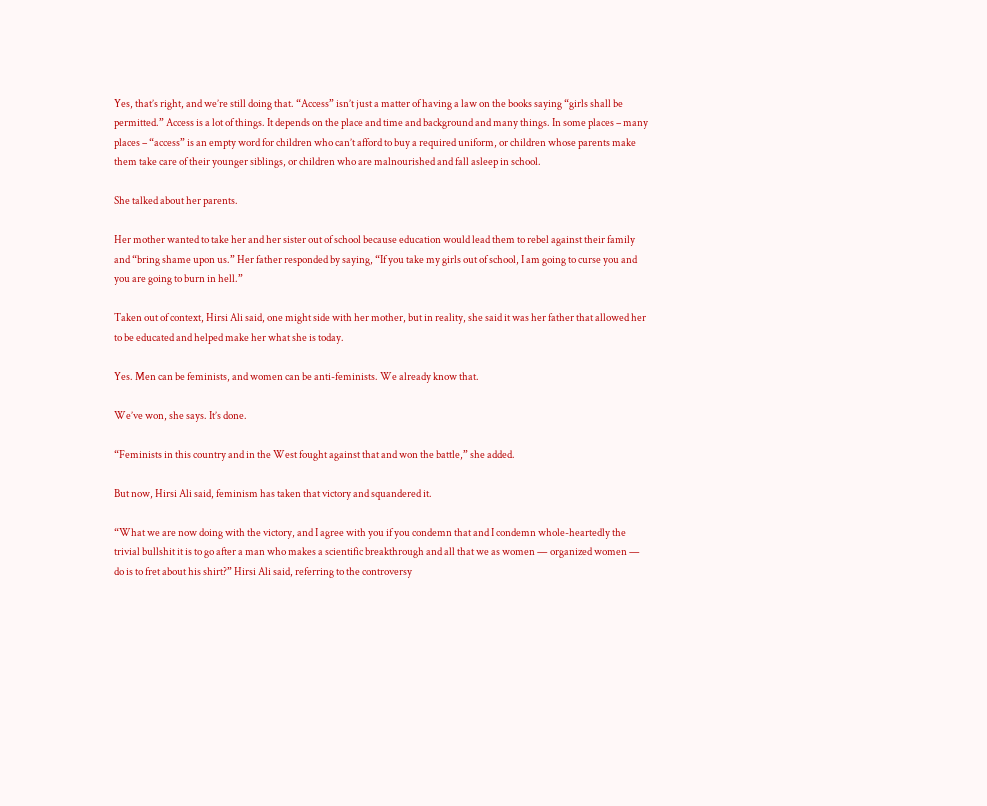Yes, that’s right, and we’re still doing that. “Access” isn’t just a matter of having a law on the books saying “girls shall be permitted.” Access is a lot of things. It depends on the place and time and background and many things. In some places – many places – “access” is an empty word for children who can’t afford to buy a required uniform, or children whose parents make them take care of their younger siblings, or children who are malnourished and fall asleep in school.

She talked about her parents.

Her mother wanted to take her and her sister out of school because education would lead them to rebel against their family and “bring shame upon us.” Her father responded by saying, “If you take my girls out of school, I am going to curse you and you are going to burn in hell.”

Taken out of context, Hirsi Ali said, one might side with her mother, but in reality, she said it was her father that allowed her to be educated and helped make her what she is today.

Yes. Men can be feminists, and women can be anti-feminists. We already know that.

We’ve won, she says. It’s done.

“Feminists in this country and in the West fought against that and won the battle,” she added.

But now, Hirsi Ali said, feminism has taken that victory and squandered it.

“What we are now doing with the victory, and I agree with you if you condemn that and I condemn whole-heartedly the trivial bullshit it is to go after a man who makes a scientific breakthrough and all that we as women — organized women — do is to fret about his shirt?” Hirsi Ali said, referring to the controversy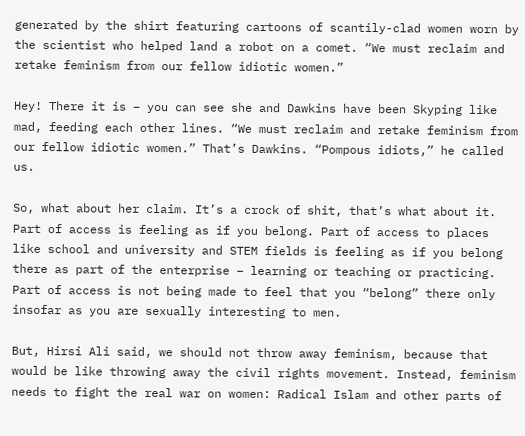generated by the shirt featuring cartoons of scantily-clad women worn by the scientist who helped land a robot on a comet. “We must reclaim and retake feminism from our fellow idiotic women.”

Hey! There it is – you can see she and Dawkins have been Skyping like mad, feeding each other lines. “We must reclaim and retake feminism from our fellow idiotic women.” That’s Dawkins. “Pompous idiots,” he called us.

So, what about her claim. It’s a crock of shit, that’s what about it. Part of access is feeling as if you belong. Part of access to places like school and university and STEM fields is feeling as if you belong there as part of the enterprise – learning or teaching or practicing. Part of access is not being made to feel that you “belong” there only insofar as you are sexually interesting to men.

But, Hirsi Ali said, we should not throw away feminism, because that would be like throwing away the civil rights movement. Instead, feminism needs to fight the real war on women: Radical Islam and other parts of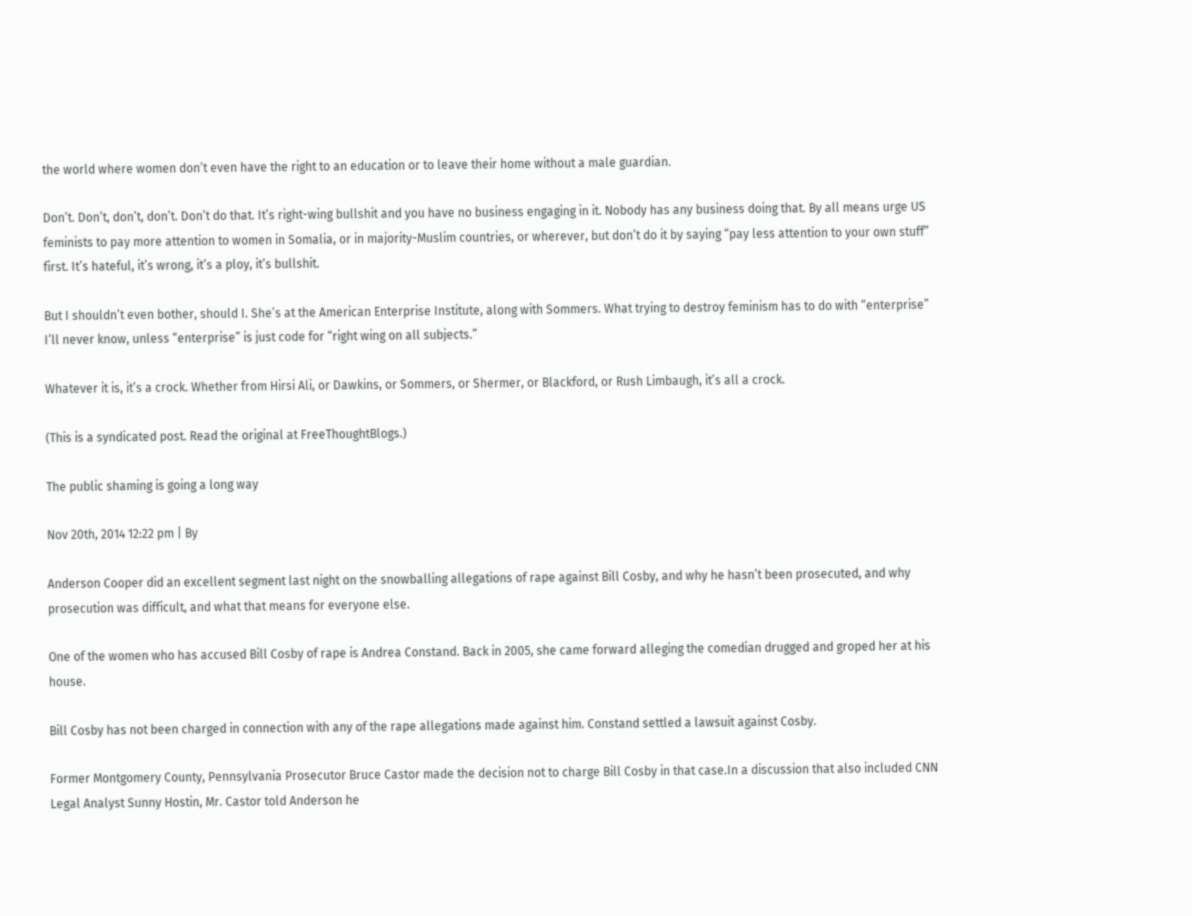the world where women don’t even have the right to an education or to leave their home without a male guardian.

Don’t. Don’t, don’t, don’t. Don’t do that. It’s right-wing bullshit and you have no business engaging in it. Nobody has any business doing that. By all means urge US feminists to pay more attention to women in Somalia, or in majority-Muslim countries, or wherever, but don’t do it by saying “pay less attention to your own stuff” first. It’s hateful, it’s wrong, it’s a ploy, it’s bullshit.

But I shouldn’t even bother, should I. She’s at the American Enterprise Institute, along with Sommers. What trying to destroy feminism has to do with “enterprise” I’ll never know, unless “enterprise” is just code for “right wing on all subjects.”

Whatever it is, it’s a crock. Whether from Hirsi Ali, or Dawkins, or Sommers, or Shermer, or Blackford, or Rush Limbaugh, it’s all a crock.

(This is a syndicated post. Read the original at FreeThoughtBlogs.)

The public shaming is going a long way

Nov 20th, 2014 12:22 pm | By

Anderson Cooper did an excellent segment last night on the snowballing allegations of rape against Bill Cosby, and why he hasn’t been prosecuted, and why prosecution was difficult, and what that means for everyone else.

One of the women who has accused Bill Cosby of rape is Andrea Constand. Back in 2005, she came forward alleging the comedian drugged and groped her at his house.

Bill Cosby has not been charged in connection with any of the rape allegations made against him. Constand settled a lawsuit against Cosby.

Former Montgomery County, Pennsylvania Prosecutor Bruce Castor made the decision not to charge Bill Cosby in that case.In a discussion that also included CNN Legal Analyst Sunny Hostin, Mr. Castor told Anderson he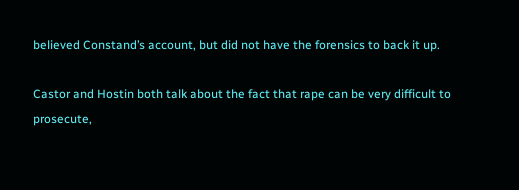believed Constand’s account, but did not have the forensics to back it up.

Castor and Hostin both talk about the fact that rape can be very difficult to prosecute,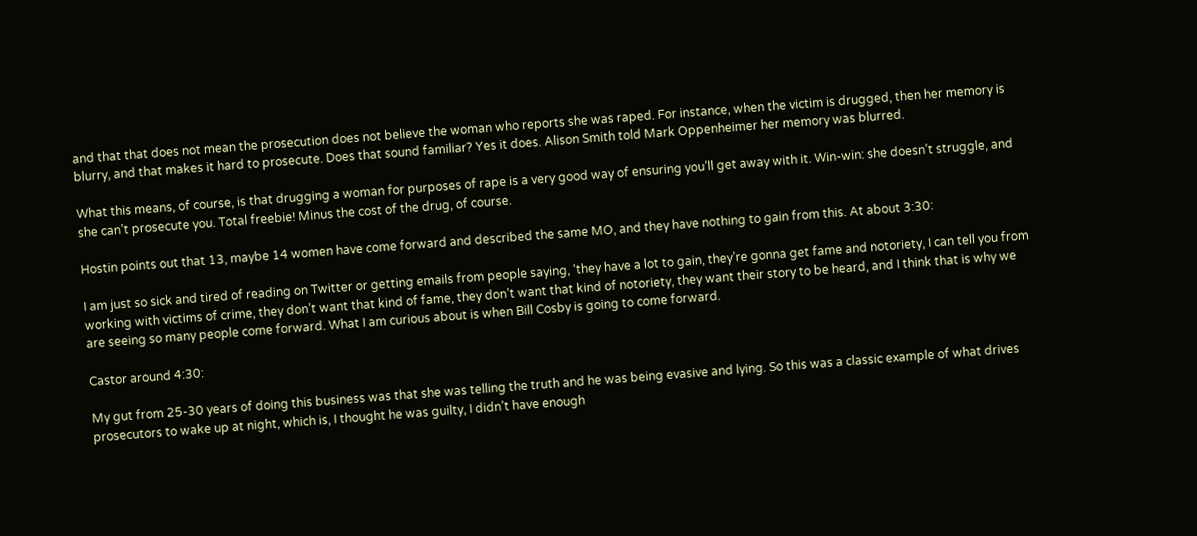and that that does not mean the prosecution does not believe the woman who reports she was raped. For instance, when the victim is drugged, then her memory is blurry, and that makes it hard to prosecute. Does that sound familiar? Yes it does. Alison Smith told Mark Oppenheimer her memory was blurred.

What this means, of course, is that drugging a woman for purposes of rape is a very good way of ensuring you’ll get away with it. Win-win: she doesn’t struggle, and she can’t prosecute you. Total freebie! Minus the cost of the drug, of course.

Hostin points out that 13, maybe 14 women have come forward and described the same MO, and they have nothing to gain from this. At about 3:30:

I am just so sick and tired of reading on Twitter or getting emails from people saying, ‘they have a lot to gain, they’re gonna get fame and notoriety, I can tell you from working with victims of crime, they don’t want that kind of fame, they don’t want that kind of notoriety, they want their story to be heard, and I think that is why we are seeing so many people come forward. What I am curious about is when Bill Cosby is going to come forward.

Castor around 4:30:

My gut from 25-30 years of doing this business was that she was telling the truth and he was being evasive and lying. So this was a classic example of what drives prosecutors to wake up at night, which is, I thought he was guilty, I didn’t have enough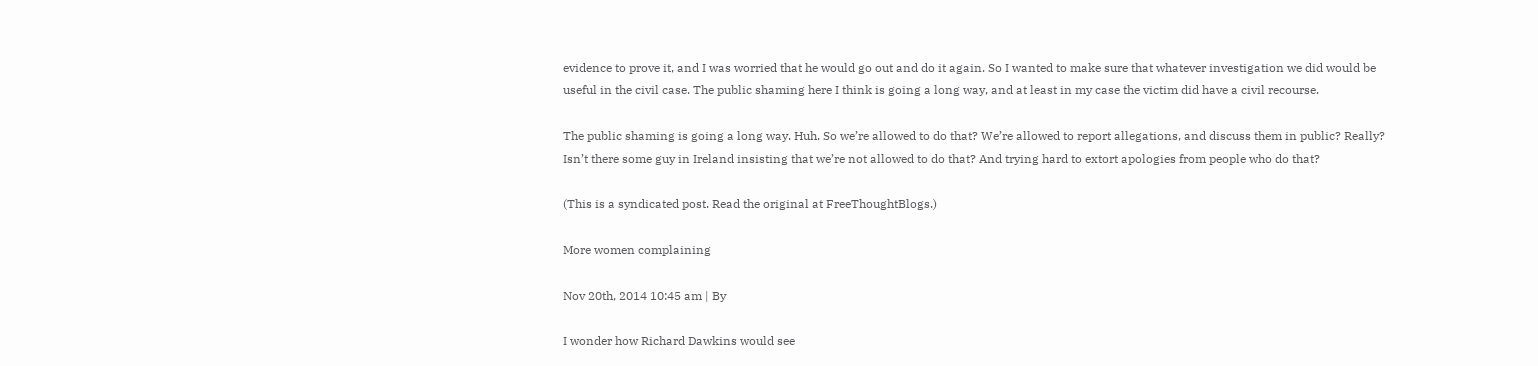evidence to prove it, and I was worried that he would go out and do it again. So I wanted to make sure that whatever investigation we did would be useful in the civil case. The public shaming here I think is going a long way, and at least in my case the victim did have a civil recourse.

The public shaming is going a long way. Huh. So we’re allowed to do that? We’re allowed to report allegations, and discuss them in public? Really? Isn’t there some guy in Ireland insisting that we’re not allowed to do that? And trying hard to extort apologies from people who do that?

(This is a syndicated post. Read the original at FreeThoughtBlogs.)

More women complaining

Nov 20th, 2014 10:45 am | By

I wonder how Richard Dawkins would see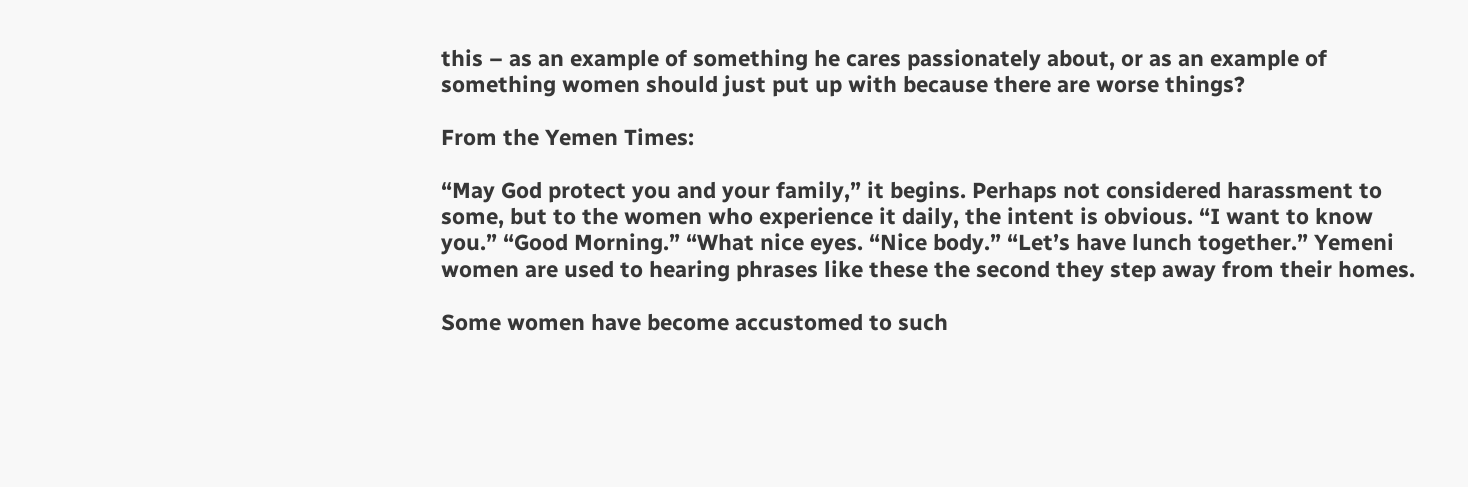this – as an example of something he cares passionately about, or as an example of something women should just put up with because there are worse things?

From the Yemen Times:

“May God protect you and your family,” it begins. Perhaps not considered harassment to some, but to the women who experience it daily, the intent is obvious. “I want to know you.” “Good Morning.” “What nice eyes. “Nice body.” “Let’s have lunch together.” Yemeni women are used to hearing phrases like these the second they step away from their homes.

Some women have become accustomed to such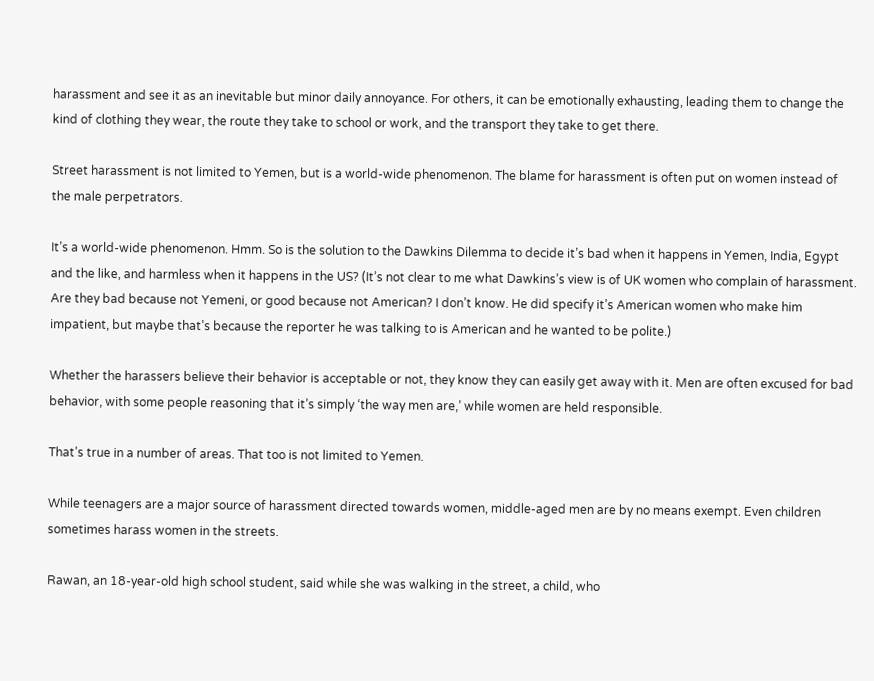harassment and see it as an inevitable but minor daily annoyance. For others, it can be emotionally exhausting, leading them to change the kind of clothing they wear, the route they take to school or work, and the transport they take to get there.

Street harassment is not limited to Yemen, but is a world-wide phenomenon. The blame for harassment is often put on women instead of the male perpetrators.

It’s a world-wide phenomenon. Hmm. So is the solution to the Dawkins Dilemma to decide it’s bad when it happens in Yemen, India, Egypt and the like, and harmless when it happens in the US? (It’s not clear to me what Dawkins’s view is of UK women who complain of harassment. Are they bad because not Yemeni, or good because not American? I don’t know. He did specify it’s American women who make him impatient, but maybe that’s because the reporter he was talking to is American and he wanted to be polite.)

Whether the harassers believe their behavior is acceptable or not, they know they can easily get away with it. Men are often excused for bad behavior, with some people reasoning that it’s simply ‘the way men are,’ while women are held responsible.

That’s true in a number of areas. That too is not limited to Yemen.

While teenagers are a major source of harassment directed towards women, middle-aged men are by no means exempt. Even children sometimes harass women in the streets.

Rawan, an 18-year-old high school student, said while she was walking in the street, a child, who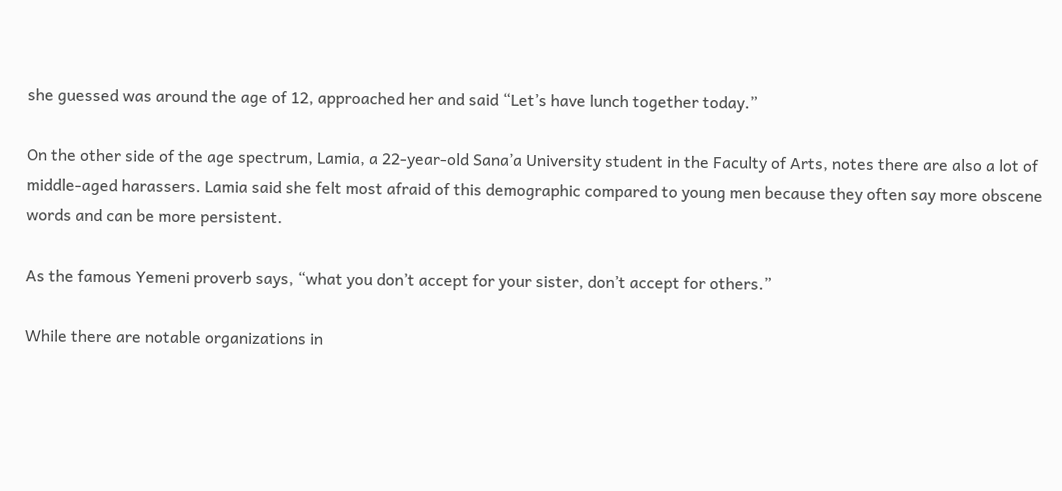she guessed was around the age of 12, approached her and said “Let’s have lunch together today.”

On the other side of the age spectrum, Lamia, a 22-year-old Sana’a University student in the Faculty of Arts, notes there are also a lot of  middle-aged harassers. Lamia said she felt most afraid of this demographic compared to young men because they often say more obscene words and can be more persistent.

As the famous Yemeni proverb says, “what you don’t accept for your sister, don’t accept for others.”

While there are notable organizations in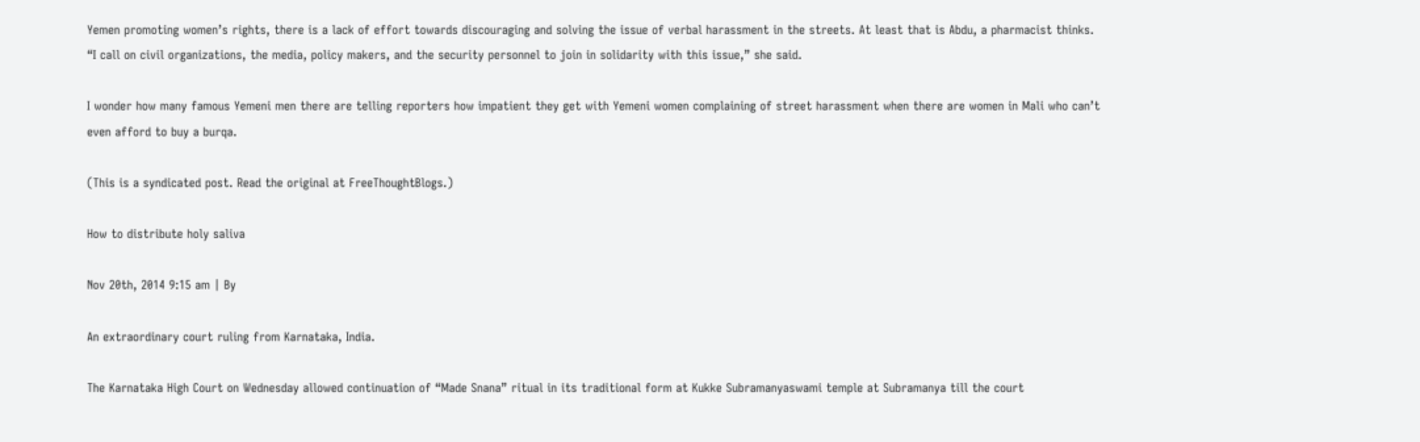Yemen promoting women’s rights, there is a lack of effort towards discouraging and solving the issue of verbal harassment in the streets. At least that is Abdu, a pharmacist thinks. “I call on civil organizations, the media, policy makers, and the security personnel to join in solidarity with this issue,” she said.

I wonder how many famous Yemeni men there are telling reporters how impatient they get with Yemeni women complaining of street harassment when there are women in Mali who can’t even afford to buy a burqa.

(This is a syndicated post. Read the original at FreeThoughtBlogs.)

How to distribute holy saliva

Nov 20th, 2014 9:15 am | By

An extraordinary court ruling from Karnataka, India.

The Karnataka High Court on Wednesday allowed continuation of “Made Snana” ritual in its traditional form at Kukke Subramanyaswami temple at Subramanya till the court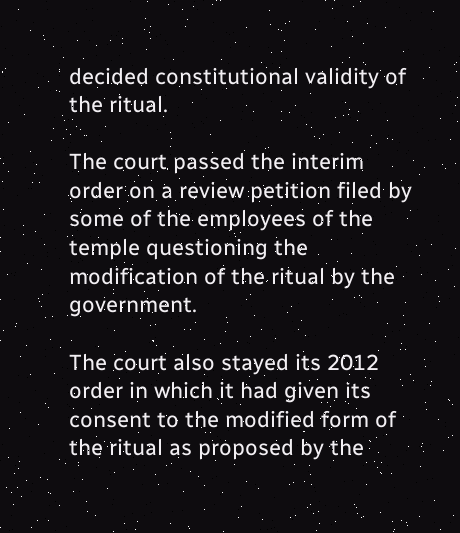decided constitutional validity of the ritual.

The court passed the interim order on a review petition filed by some of the employees of the temple questioning the modification of the ritual by the government.

The court also stayed its 2012 order in which it had given its consent to the modified form of the ritual as proposed by the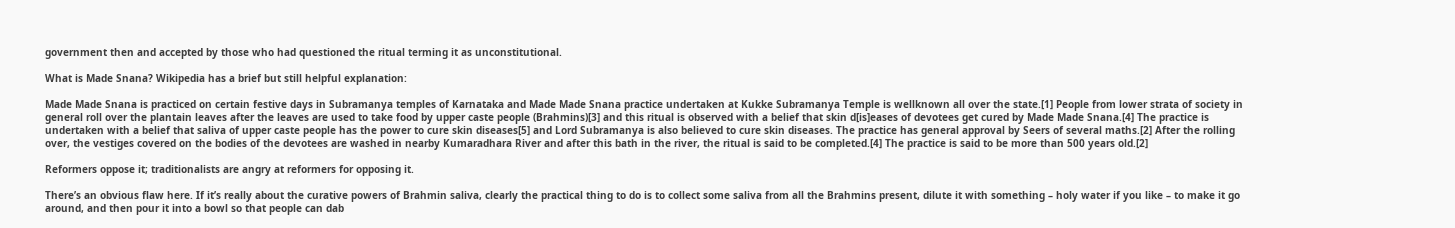government then and accepted by those who had questioned the ritual terming it as unconstitutional.

What is Made Snana? Wikipedia has a brief but still helpful explanation:

Made Made Snana is practiced on certain festive days in Subramanya temples of Karnataka and Made Made Snana practice undertaken at Kukke Subramanya Temple is wellknown all over the state.[1] People from lower strata of society in general roll over the plantain leaves after the leaves are used to take food by upper caste people (Brahmins)[3] and this ritual is observed with a belief that skin d[is]eases of devotees get cured by Made Made Snana.[4] The practice is undertaken with a belief that saliva of upper caste people has the power to cure skin diseases[5] and Lord Subramanya is also believed to cure skin diseases. The practice has general approval by Seers of several maths.[2] After the rolling over, the vestiges covered on the bodies of the devotees are washed in nearby Kumaradhara River and after this bath in the river, the ritual is said to be completed.[4] The practice is said to be more than 500 years old.[2]

Reformers oppose it; traditionalists are angry at reformers for opposing it.

There’s an obvious flaw here. If it’s really about the curative powers of Brahmin saliva, clearly the practical thing to do is to collect some saliva from all the Brahmins present, dilute it with something – holy water if you like – to make it go around, and then pour it into a bowl so that people can dab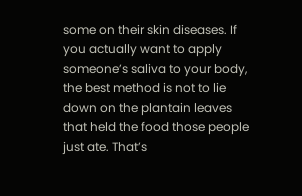some on their skin diseases. If you actually want to apply someone’s saliva to your body, the best method is not to lie down on the plantain leaves that held the food those people just ate. That’s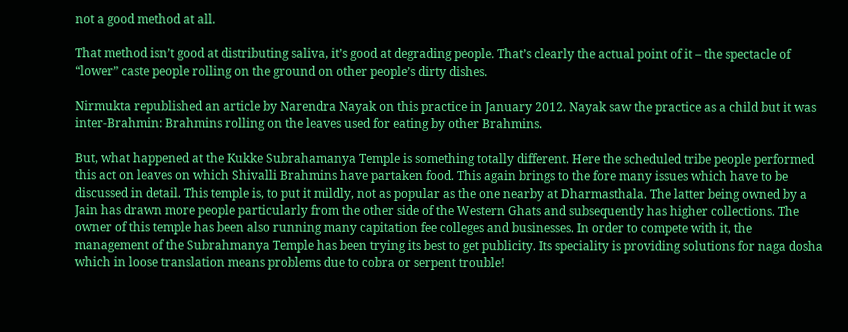not a good method at all.

That method isn’t good at distributing saliva, it’s good at degrading people. That’s clearly the actual point of it – the spectacle of “lower” caste people rolling on the ground on other people’s dirty dishes.

Nirmukta republished an article by Narendra Nayak on this practice in January 2012. Nayak saw the practice as a child but it was inter-Brahmin: Brahmins rolling on the leaves used for eating by other Brahmins.

But, what happened at the Kukke Subrahamanya Temple is something totally different. Here the scheduled tribe people performed this act on leaves on which Shivalli Brahmins have partaken food. This again brings to the fore many issues which have to be discussed in detail. This temple is, to put it mildly, not as popular as the one nearby at Dharmasthala. The latter being owned by a Jain has drawn more people particularly from the other side of the Western Ghats and subsequently has higher collections. The owner of this temple has been also running many capitation fee colleges and businesses. In order to compete with it, the management of the Subrahmanya Temple has been trying its best to get publicity. Its speciality is providing solutions for naga dosha which in loose translation means problems due to cobra or serpent trouble!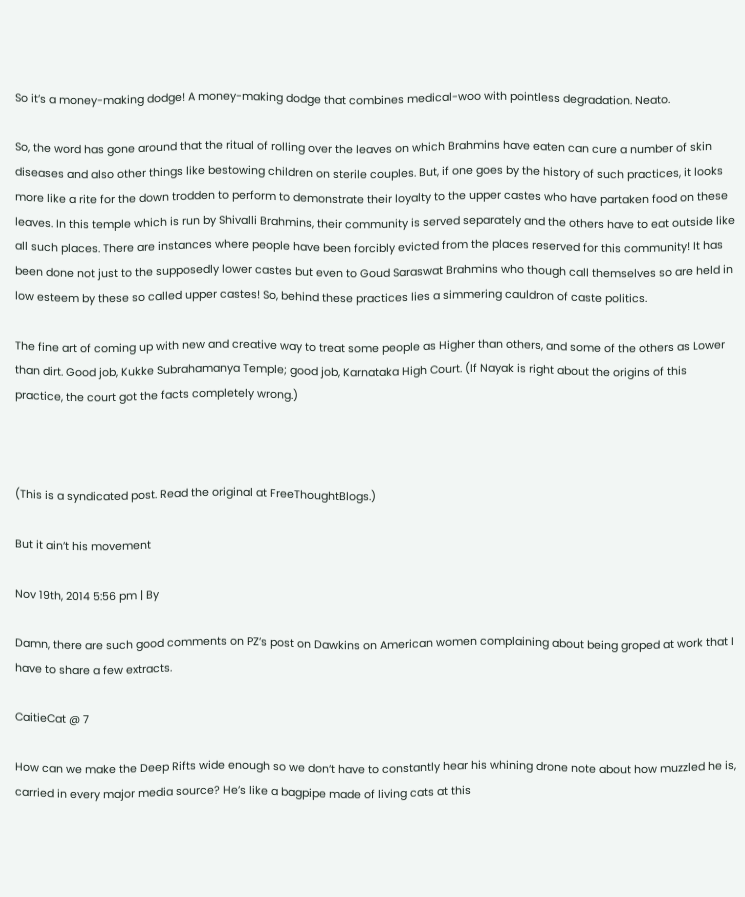So it’s a money-making dodge! A money-making dodge that combines medical-woo with pointless degradation. Neato.

So, the word has gone around that the ritual of rolling over the leaves on which Brahmins have eaten can cure a number of skin diseases and also other things like bestowing children on sterile couples. But, if one goes by the history of such practices, it looks more like a rite for the down trodden to perform to demonstrate their loyalty to the upper castes who have partaken food on these leaves. In this temple which is run by Shivalli Brahmins, their community is served separately and the others have to eat outside like all such places. There are instances where people have been forcibly evicted from the places reserved for this community! It has been done not just to the supposedly lower castes but even to Goud Saraswat Brahmins who though call themselves so are held in low esteem by these so called upper castes! So, behind these practices lies a simmering cauldron of caste politics.

The fine art of coming up with new and creative way to treat some people as Higher than others, and some of the others as Lower than dirt. Good job, Kukke Subrahamanya Temple; good job, Karnataka High Court. (If Nayak is right about the origins of this practice, the court got the facts completely wrong.)



(This is a syndicated post. Read the original at FreeThoughtBlogs.)

But it ain’t his movement

Nov 19th, 2014 5:56 pm | By

Damn, there are such good comments on PZ’s post on Dawkins on American women complaining about being groped at work that I have to share a few extracts.

CaitieCat @ 7

How can we make the Deep Rifts wide enough so we don’t have to constantly hear his whining drone note about how muzzled he is, carried in every major media source? He’s like a bagpipe made of living cats at this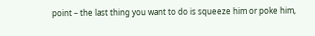point – the last thing you want to do is squeeze him or poke him,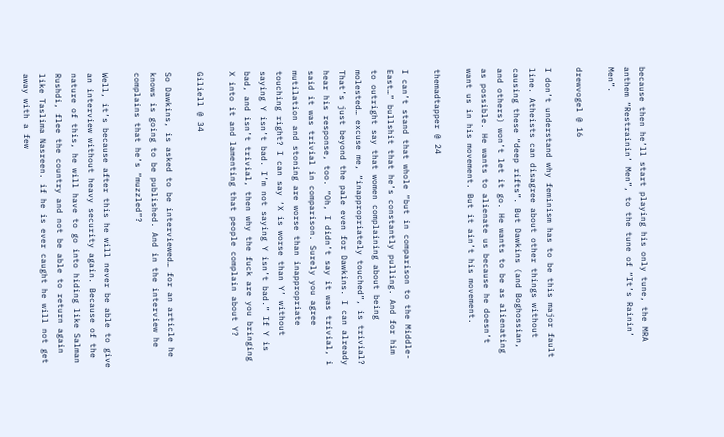because then he’ll start playing his only tune, the MRA anthem “Restrainin’ Men”, to the tune of “It’s Rainin’ Men”.

drewvogel @ 16

I don’t understand why feminism has to be this major fault line. Atheists can disagree about other things without causing these “deep rifts”. But Dawkins (and Boghossian, and others) won’t let it go. He wants to be as alienating as possible. He wants to alienate us because he doesn’t want us in his movement. But it ain’t his movement.

themadtapper @ 24

I can’t stand that whole “but in comparison to the Middle-East…” bullshit that he’s constantly pulling. And for him to outright say that women complaining about being molested… excuse me, “inappropriately touched”, is trivial? That’s just beyond the pale even for Dawkins. I can already hear his response, too. “Oh, I didn’t say it was trivial, i said it was trivial in comparison. Surely you agree mutilation and stoning are worse than inappropriate touching right? I can say ‘X is worse than Y’ without saying Y isn’t bad. I’m not saying Y isn’t bad.” If Y is bad, and isn’t trivial, then why the fuck are you bringing X into it and lamenting that people complain about Y?

Giliell @ 34

So Dawkins, is asked to be interviewed… for an article he knows is going to be published. And in the interview he complains that he’s “muzzled”?

Well, it’s because after this he will never be able to give an interview without heavy security again. Because of the nature of this, he will have to go into hiding like Salman Rushdi, flee the country and not be able to return again like Taslima Nasreen. if he is ever caught he will not get away with a few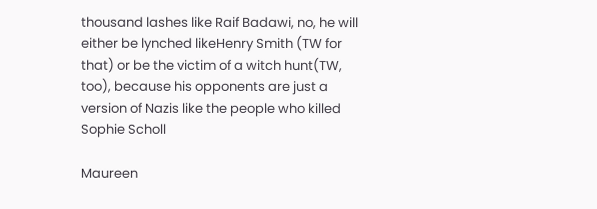thousand lashes like Raif Badawi, no, he will either be lynched likeHenry Smith (TW for that) or be the victim of a witch hunt(TW, too), because his opponents are just a version of Nazis like the people who killed Sophie Scholl

Maureen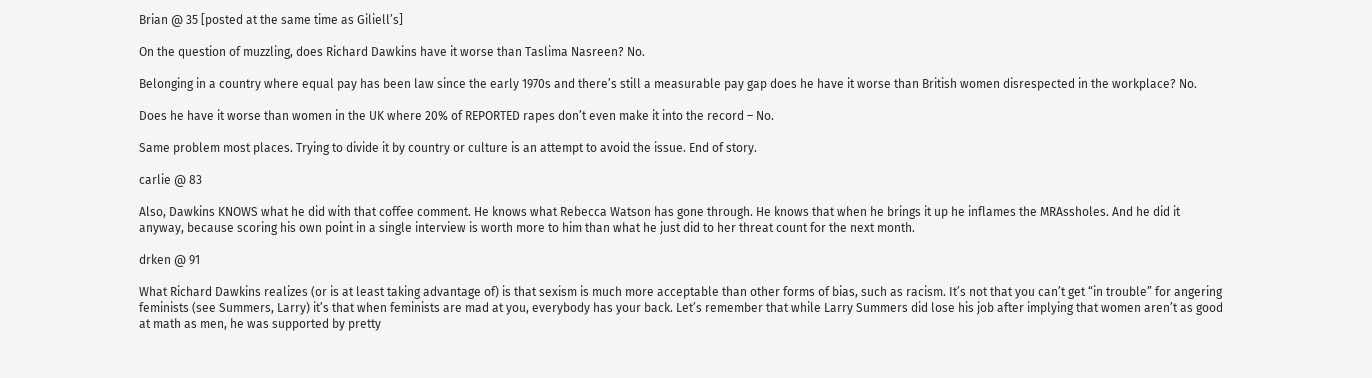Brian @ 35 [posted at the same time as Giliell’s]

On the question of muzzling, does Richard Dawkins have it worse than Taslima Nasreen? No.

Belonging in a country where equal pay has been law since the early 1970s and there’s still a measurable pay gap does he have it worse than British women disrespected in the workplace? No.

Does he have it worse than women in the UK where 20% of REPORTED rapes don’t even make it into the record – No.

Same problem most places. Trying to divide it by country or culture is an attempt to avoid the issue. End of story.

carlie @ 83

Also, Dawkins KNOWS what he did with that coffee comment. He knows what Rebecca Watson has gone through. He knows that when he brings it up he inflames the MRAssholes. And he did it anyway, because scoring his own point in a single interview is worth more to him than what he just did to her threat count for the next month.

drken @ 91

What Richard Dawkins realizes (or is at least taking advantage of) is that sexism is much more acceptable than other forms of bias, such as racism. It’s not that you can’t get “in trouble” for angering feminists (see Summers, Larry) it’s that when feminists are mad at you, everybody has your back. Let’s remember that while Larry Summers did lose his job after implying that women aren’t as good at math as men, he was supported by pretty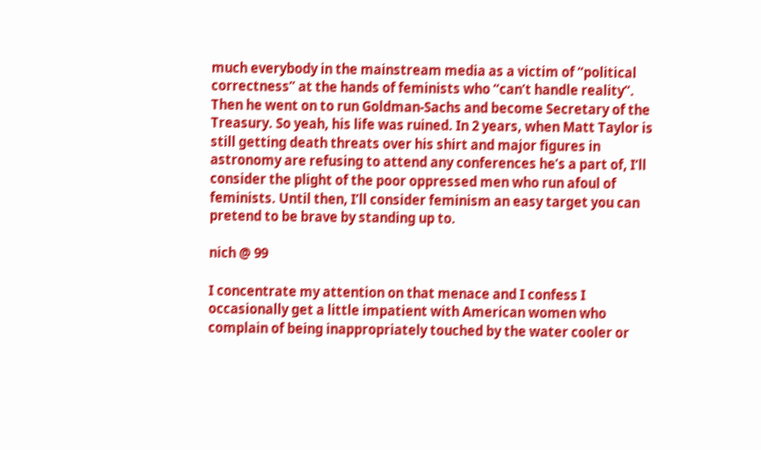much everybody in the mainstream media as a victim of “political correctness” at the hands of feminists who “can’t handle reality”. Then he went on to run Goldman-Sachs and become Secretary of the Treasury. So yeah, his life was ruined. In 2 years, when Matt Taylor is still getting death threats over his shirt and major figures in astronomy are refusing to attend any conferences he’s a part of, I’ll consider the plight of the poor oppressed men who run afoul of feminists. Until then, I’ll consider feminism an easy target you can pretend to be brave by standing up to.

nich @ 99

I concentrate my attention on that menace and I confess I occasionally get a little impatient with American women who complain of being inappropriately touched by the water cooler or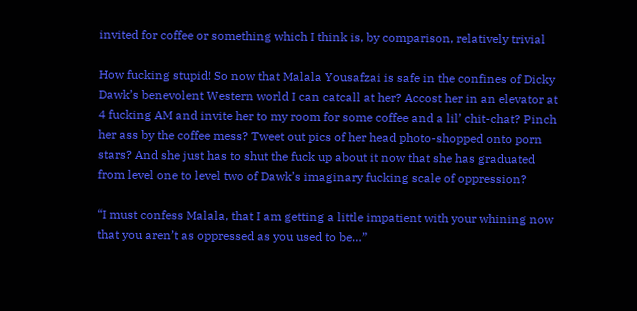invited for coffee or something which I think is, by comparison, relatively trivial

How fucking stupid! So now that Malala Yousafzai is safe in the confines of Dicky Dawk’s benevolent Western world I can catcall at her? Accost her in an elevator at 4 fucking AM and invite her to my room for some coffee and a lil’ chit-chat? Pinch her ass by the coffee mess? Tweet out pics of her head photo-shopped onto porn stars? And she just has to shut the fuck up about it now that she has graduated from level one to level two of Dawk’s imaginary fucking scale of oppression?

“I must confess Malala, that I am getting a little impatient with your whining now that you aren’t as oppressed as you used to be…”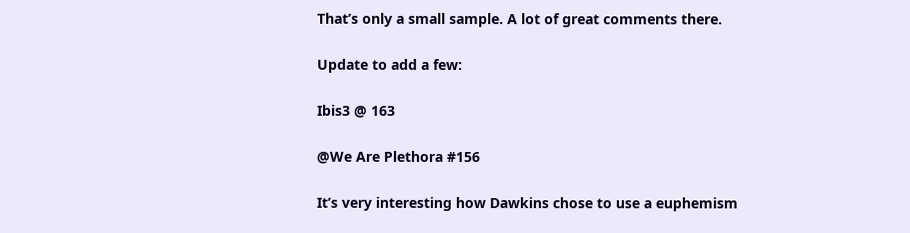That’s only a small sample. A lot of great comments there.

Update to add a few:

Ibis3 @ 163

@We Are Plethora #156

It’s very interesting how Dawkins chose to use a euphemism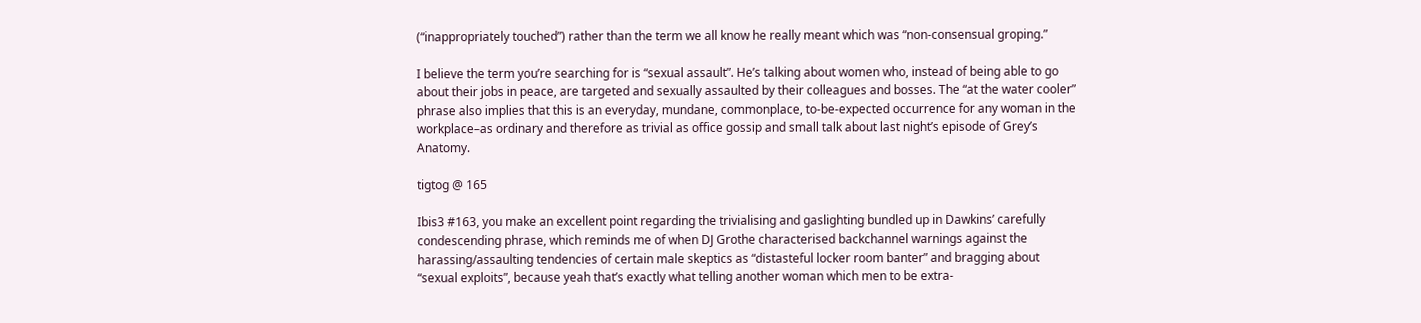(“inappropriately touched”) rather than the term we all know he really meant which was “non-consensual groping.”

I believe the term you’re searching for is “sexual assault”. He’s talking about women who, instead of being able to go about their jobs in peace, are targeted and sexually assaulted by their colleagues and bosses. The “at the water cooler” phrase also implies that this is an everyday, mundane, commonplace, to-be-expected occurrence for any woman in the workplace–as ordinary and therefore as trivial as office gossip and small talk about last night’s episode of Grey’s Anatomy.

tigtog @ 165

Ibis3 #163, you make an excellent point regarding the trivialising and gaslighting bundled up in Dawkins’ carefully condescending phrase, which reminds me of when DJ Grothe characterised backchannel warnings against the harassing/assaulting tendencies of certain male skeptics as “distasteful locker room banter” and bragging about “sexual exploits”, because yeah that’s exactly what telling another woman which men to be extra-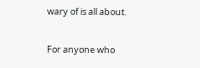wary of is all about.

For anyone who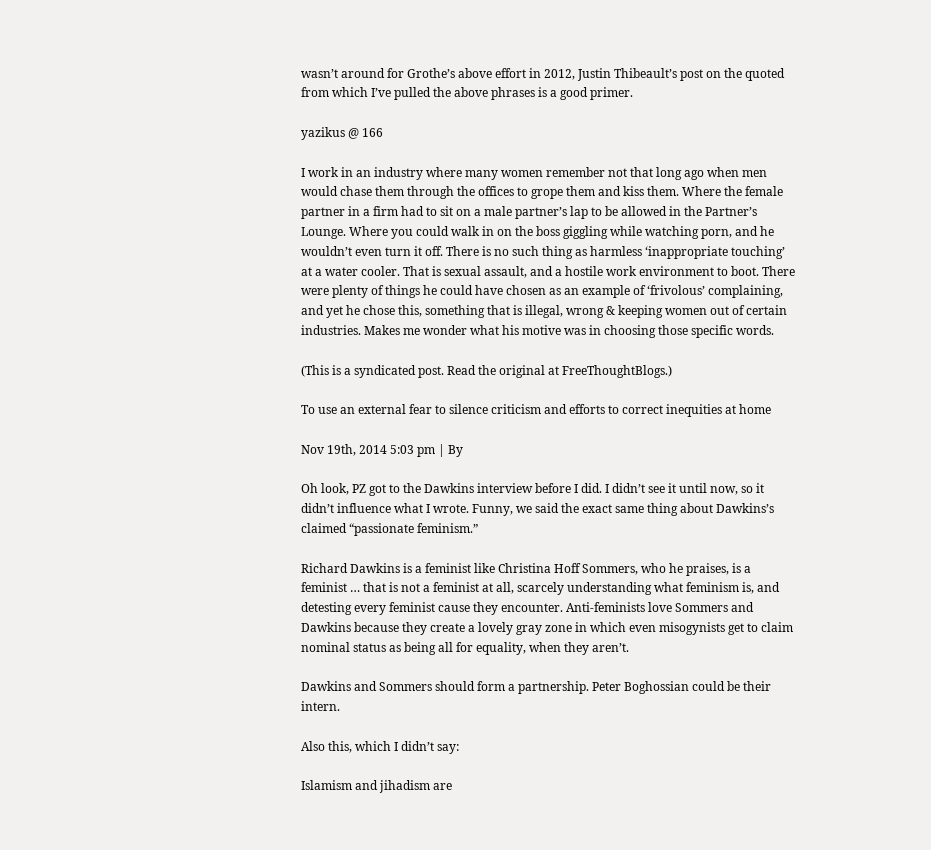wasn’t around for Grothe’s above effort in 2012, Justin Thibeault’s post on the quoted from which I’ve pulled the above phrases is a good primer.

yazikus @ 166

I work in an industry where many women remember not that long ago when men would chase them through the offices to grope them and kiss them. Where the female partner in a firm had to sit on a male partner’s lap to be allowed in the Partner’s Lounge. Where you could walk in on the boss giggling while watching porn, and he wouldn’t even turn it off. There is no such thing as harmless ‘inappropriate touching’ at a water cooler. That is sexual assault, and a hostile work environment to boot. There were plenty of things he could have chosen as an example of ‘frivolous’ complaining, and yet he chose this, something that is illegal, wrong & keeping women out of certain industries. Makes me wonder what his motive was in choosing those specific words.

(This is a syndicated post. Read the original at FreeThoughtBlogs.)

To use an external fear to silence criticism and efforts to correct inequities at home

Nov 19th, 2014 5:03 pm | By

Oh look, PZ got to the Dawkins interview before I did. I didn’t see it until now, so it didn’t influence what I wrote. Funny, we said the exact same thing about Dawkins’s claimed “passionate feminism.”

Richard Dawkins is a feminist like Christina Hoff Sommers, who he praises, is a feminist … that is not a feminist at all, scarcely understanding what feminism is, and detesting every feminist cause they encounter. Anti-feminists love Sommers and Dawkins because they create a lovely gray zone in which even misogynists get to claim nominal status as being all for equality, when they aren’t.

Dawkins and Sommers should form a partnership. Peter Boghossian could be their intern.

Also this, which I didn’t say:

Islamism and jihadism are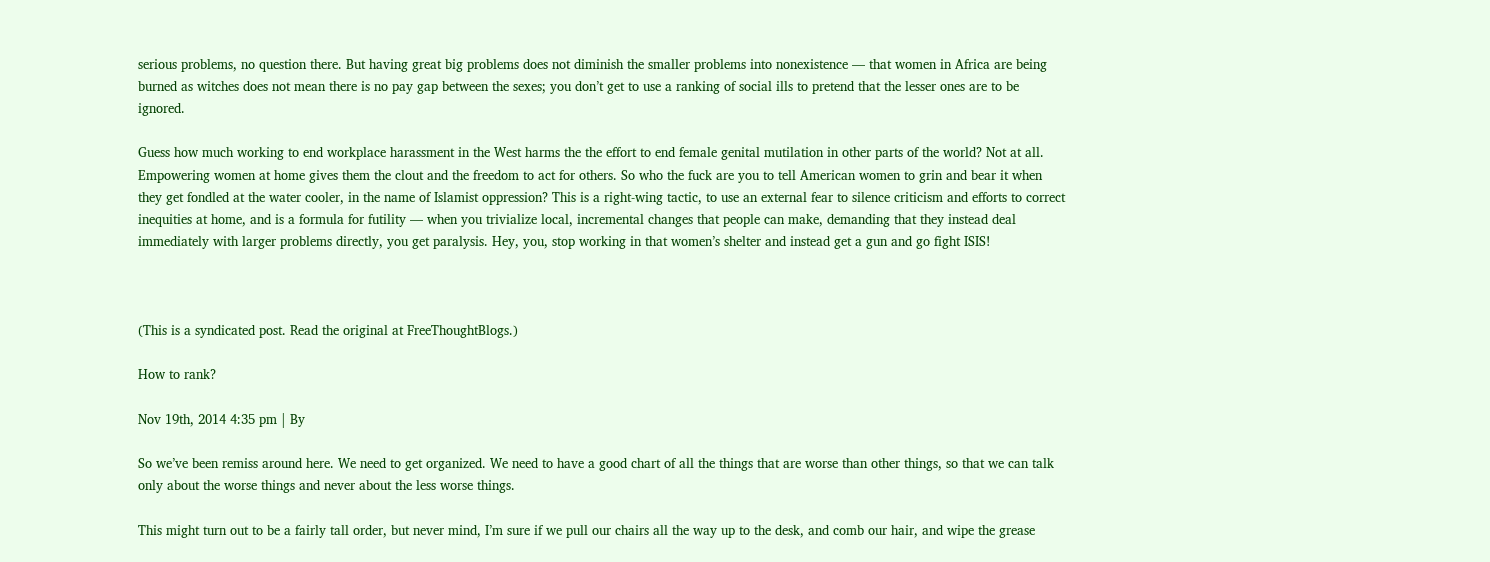serious problems, no question there. But having great big problems does not diminish the smaller problems into nonexistence — that women in Africa are being burned as witches does not mean there is no pay gap between the sexes; you don’t get to use a ranking of social ills to pretend that the lesser ones are to be ignored.

Guess how much working to end workplace harassment in the West harms the the effort to end female genital mutilation in other parts of the world? Not at all. Empowering women at home gives them the clout and the freedom to act for others. So who the fuck are you to tell American women to grin and bear it when they get fondled at the water cooler, in the name of Islamist oppression? This is a right-wing tactic, to use an external fear to silence criticism and efforts to correct inequities at home, and is a formula for futility — when you trivialize local, incremental changes that people can make, demanding that they instead deal immediately with larger problems directly, you get paralysis. Hey, you, stop working in that women’s shelter and instead get a gun and go fight ISIS!



(This is a syndicated post. Read the original at FreeThoughtBlogs.)

How to rank?

Nov 19th, 2014 4:35 pm | By

So we’ve been remiss around here. We need to get organized. We need to have a good chart of all the things that are worse than other things, so that we can talk only about the worse things and never about the less worse things.

This might turn out to be a fairly tall order, but never mind, I’m sure if we pull our chairs all the way up to the desk, and comb our hair, and wipe the grease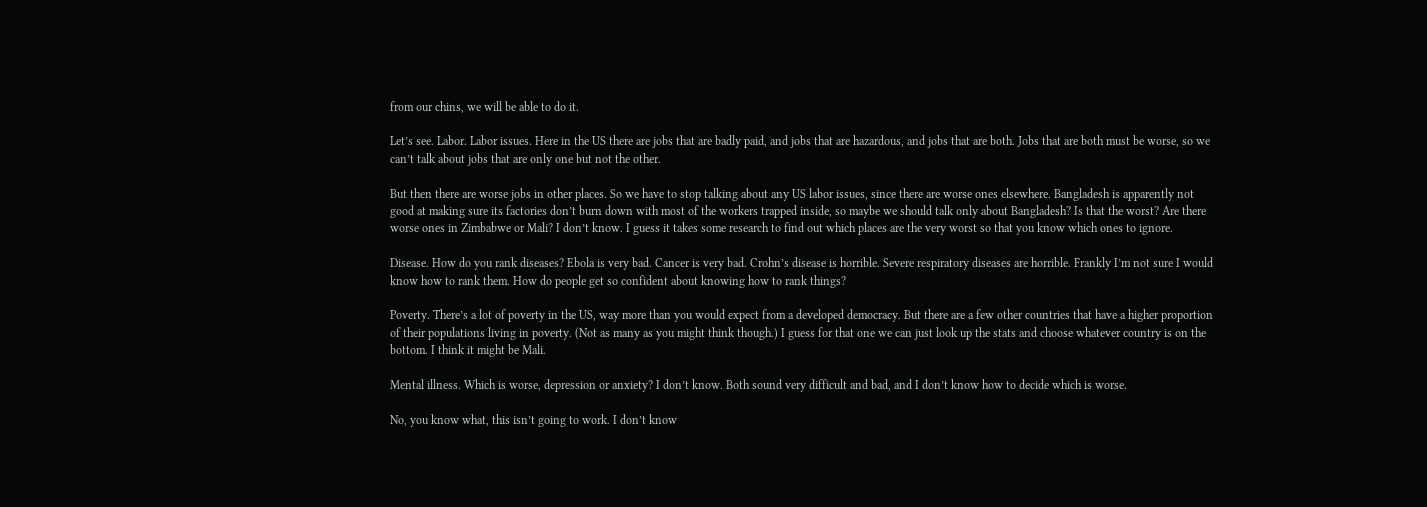from our chins, we will be able to do it.

Let’s see. Labor. Labor issues. Here in the US there are jobs that are badly paid, and jobs that are hazardous, and jobs that are both. Jobs that are both must be worse, so we can’t talk about jobs that are only one but not the other.

But then there are worse jobs in other places. So we have to stop talking about any US labor issues, since there are worse ones elsewhere. Bangladesh is apparently not good at making sure its factories don’t burn down with most of the workers trapped inside, so maybe we should talk only about Bangladesh? Is that the worst? Are there worse ones in Zimbabwe or Mali? I don’t know. I guess it takes some research to find out which places are the very worst so that you know which ones to ignore.

Disease. How do you rank diseases? Ebola is very bad. Cancer is very bad. Crohn’s disease is horrible. Severe respiratory diseases are horrible. Frankly I’m not sure I would know how to rank them. How do people get so confident about knowing how to rank things?

Poverty. There’s a lot of poverty in the US, way more than you would expect from a developed democracy. But there are a few other countries that have a higher proportion of their populations living in poverty. (Not as many as you might think though.) I guess for that one we can just look up the stats and choose whatever country is on the bottom. I think it might be Mali.

Mental illness. Which is worse, depression or anxiety? I don’t know. Both sound very difficult and bad, and I don’t know how to decide which is worse.

No, you know what, this isn’t going to work. I don’t know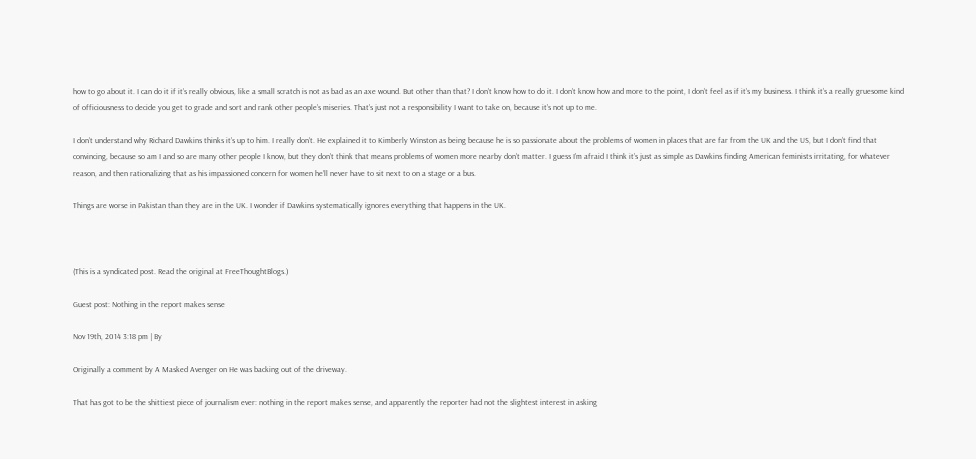how to go about it. I can do it if it’s really obvious, like a small scratch is not as bad as an axe wound. But other than that? I don’t know how to do it. I don’t know how and more to the point, I don’t feel as if it’s my business. I think it’s a really gruesome kind of officiousness to decide you get to grade and sort and rank other people’s miseries. That’s just not a responsibility I want to take on, because it’s not up to me.

I don’t understand why Richard Dawkins thinks it’s up to him. I really don’t. He explained it to Kimberly Winston as being because he is so passionate about the problems of women in places that are far from the UK and the US, but I don’t find that convincing, because so am I and so are many other people I know, but they don’t think that means problems of women more nearby don’t matter. I guess I’m afraid I think it’s just as simple as Dawkins finding American feminists irritating, for whatever reason, and then rationalizing that as his impassioned concern for women he’ll never have to sit next to on a stage or a bus.

Things are worse in Pakistan than they are in the UK. I wonder if Dawkins systematically ignores everything that happens in the UK.



(This is a syndicated post. Read the original at FreeThoughtBlogs.)

Guest post: Nothing in the report makes sense

Nov 19th, 2014 3:18 pm | By

Originally a comment by A Masked Avenger on He was backing out of the driveway.

That has got to be the shittiest piece of journalism ever: nothing in the report makes sense, and apparently the reporter had not the slightest interest in asking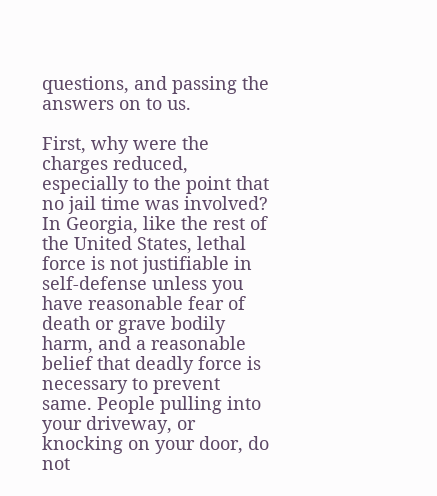questions, and passing the answers on to us.

First, why were the charges reduced, especially to the point that no jail time was involved? In Georgia, like the rest of the United States, lethal force is not justifiable in self-defense unless you have reasonable fear of death or grave bodily harm, and a reasonable belief that deadly force is necessary to prevent same. People pulling into your driveway, or knocking on your door, do not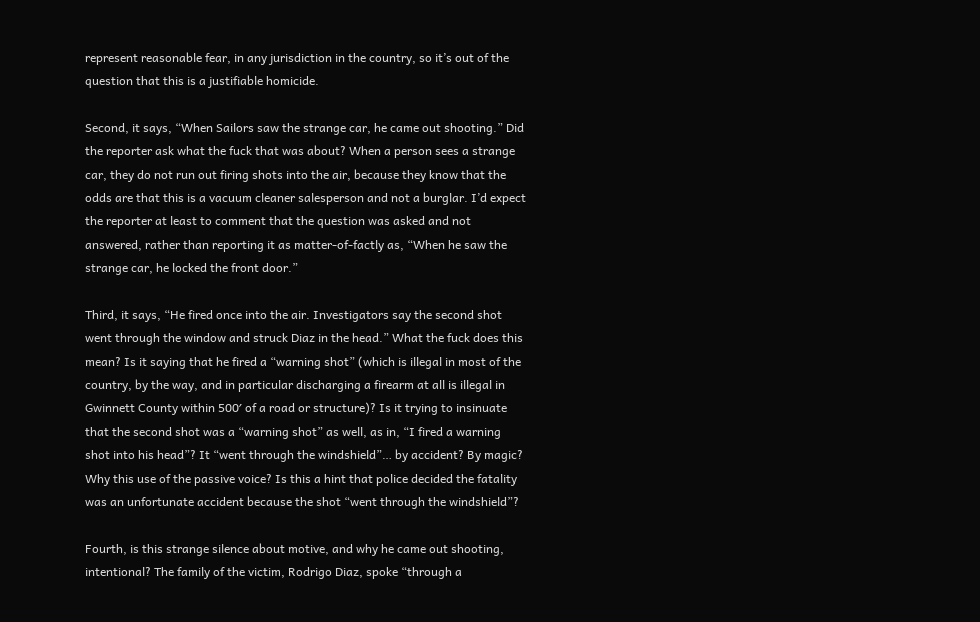represent reasonable fear, in any jurisdiction in the country, so it’s out of the question that this is a justifiable homicide.

Second, it says, “When Sailors saw the strange car, he came out shooting.” Did the reporter ask what the fuck that was about? When a person sees a strange car, they do not run out firing shots into the air, because they know that the odds are that this is a vacuum cleaner salesperson and not a burglar. I’d expect the reporter at least to comment that the question was asked and not answered, rather than reporting it as matter-of-factly as, “When he saw the strange car, he locked the front door.”

Third, it says, “He fired once into the air. Investigators say the second shot went through the window and struck Diaz in the head.” What the fuck does this mean? Is it saying that he fired a “warning shot” (which is illegal in most of the country, by the way, and in particular discharging a firearm at all is illegal in Gwinnett County within 500′ of a road or structure)? Is it trying to insinuate that the second shot was a “warning shot” as well, as in, “I fired a warning shot into his head”? It “went through the windshield”… by accident? By magic? Why this use of the passive voice? Is this a hint that police decided the fatality was an unfortunate accident because the shot “went through the windshield”?

Fourth, is this strange silence about motive, and why he came out shooting, intentional? The family of the victim, Rodrigo Diaz, spoke “through a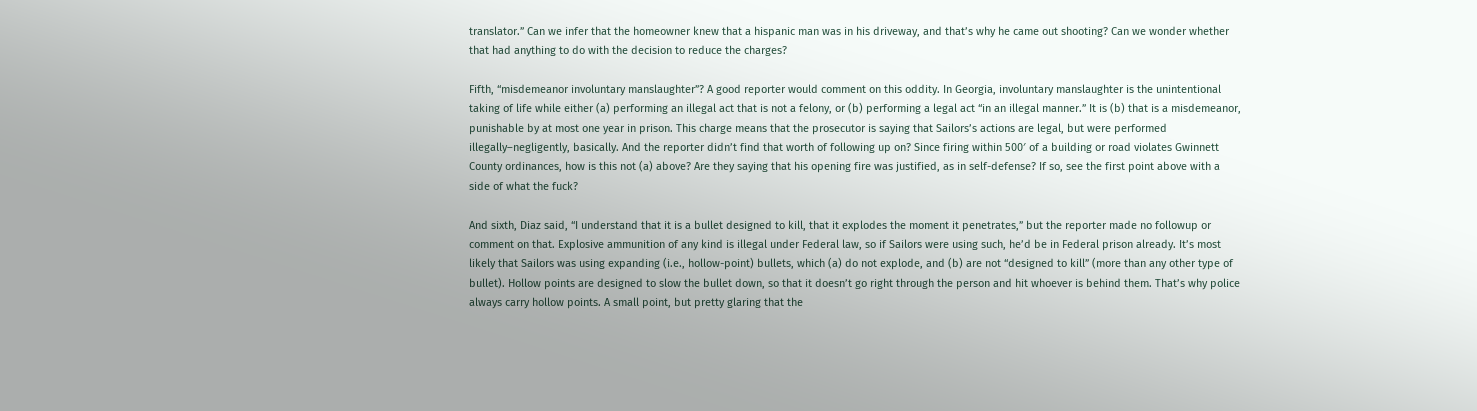translator.” Can we infer that the homeowner knew that a hispanic man was in his driveway, and that’s why he came out shooting? Can we wonder whether that had anything to do with the decision to reduce the charges?

Fifth, “misdemeanor involuntary manslaughter”? A good reporter would comment on this oddity. In Georgia, involuntary manslaughter is the unintentional taking of life while either (a) performing an illegal act that is not a felony, or (b) performing a legal act “in an illegal manner.” It is (b) that is a misdemeanor, punishable by at most one year in prison. This charge means that the prosecutor is saying that Sailors’s actions are legal, but were performed illegally–negligently, basically. And the reporter didn’t find that worth of following up on? Since firing within 500′ of a building or road violates Gwinnett County ordinances, how is this not (a) above? Are they saying that his opening fire was justified, as in self-defense? If so, see the first point above with a side of what the fuck?

And sixth, Diaz said, “I understand that it is a bullet designed to kill, that it explodes the moment it penetrates,” but the reporter made no followup or comment on that. Explosive ammunition of any kind is illegal under Federal law, so if Sailors were using such, he’d be in Federal prison already. It’s most likely that Sailors was using expanding (i.e., hollow-point) bullets, which (a) do not explode, and (b) are not “designed to kill” (more than any other type of bullet). Hollow points are designed to slow the bullet down, so that it doesn’t go right through the person and hit whoever is behind them. That’s why police always carry hollow points. A small point, but pretty glaring that the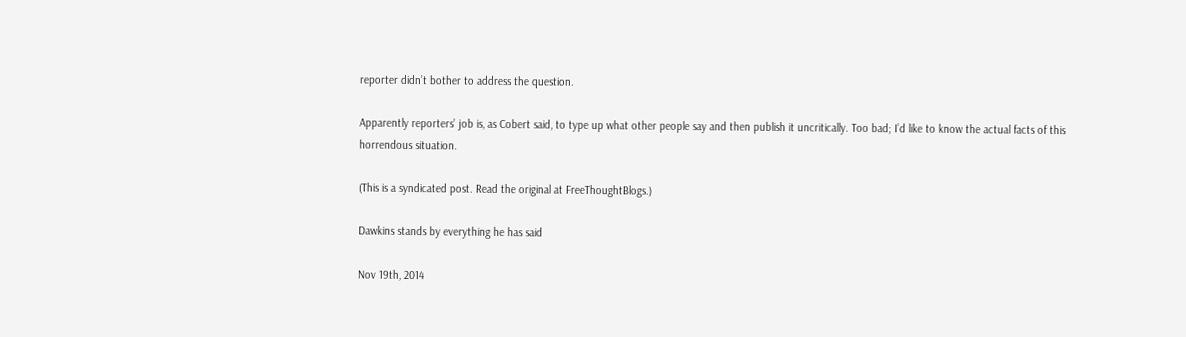reporter didn’t bother to address the question.

Apparently reporters’ job is, as Cobert said, to type up what other people say and then publish it uncritically. Too bad; I’d like to know the actual facts of this horrendous situation.

(This is a syndicated post. Read the original at FreeThoughtBlogs.)

Dawkins stands by everything he has said

Nov 19th, 2014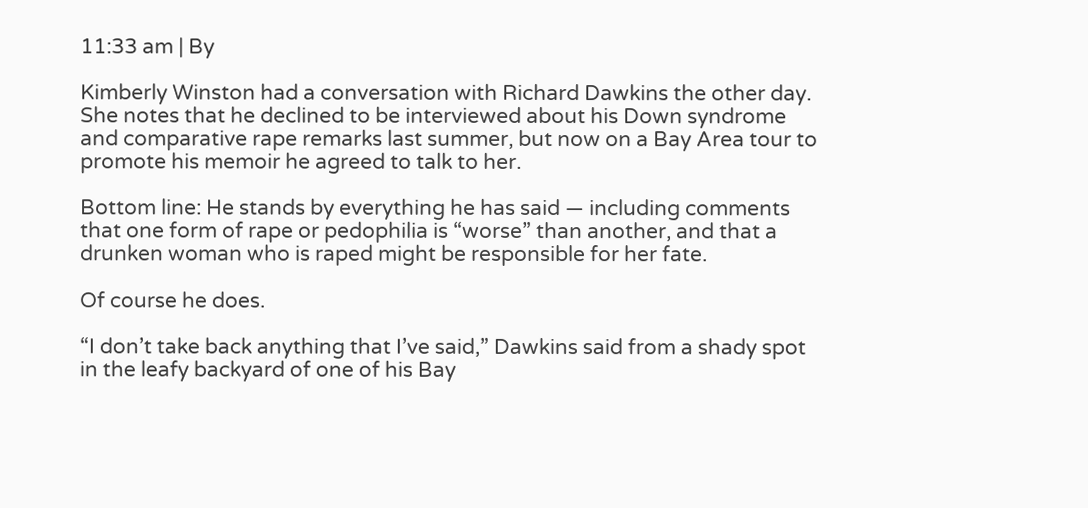11:33 am | By

Kimberly Winston had a conversation with Richard Dawkins the other day. She notes that he declined to be interviewed about his Down syndrome and comparative rape remarks last summer, but now on a Bay Area tour to promote his memoir he agreed to talk to her.

Bottom line: He stands by everything he has said — including comments that one form of rape or pedophilia is “worse” than another, and that a drunken woman who is raped might be responsible for her fate.

Of course he does.

“I don’t take back anything that I’ve said,” Dawkins said from a shady spot in the leafy backyard of one of his Bay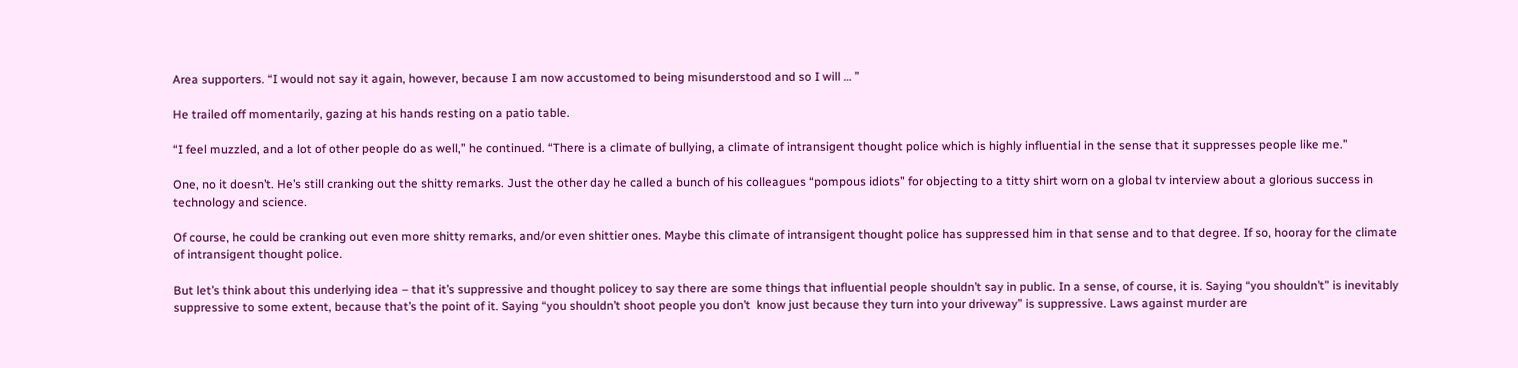Area supporters. “I would not say it again, however, because I am now accustomed to being misunderstood and so I will … ”

He trailed off momentarily, gazing at his hands resting on a patio table.

“I feel muzzled, and a lot of other people do as well,” he continued. “There is a climate of bullying, a climate of intransigent thought police which is highly influential in the sense that it suppresses people like me.”

One, no it doesn’t. He’s still cranking out the shitty remarks. Just the other day he called a bunch of his colleagues “pompous idiots” for objecting to a titty shirt worn on a global tv interview about a glorious success in technology and science.

Of course, he could be cranking out even more shitty remarks, and/or even shittier ones. Maybe this climate of intransigent thought police has suppressed him in that sense and to that degree. If so, hooray for the climate of intransigent thought police.

But let’s think about this underlying idea – that it’s suppressive and thought policey to say there are some things that influential people shouldn’t say in public. In a sense, of course, it is. Saying “you shouldn’t” is inevitably suppressive to some extent, because that’s the point of it. Saying “you shouldn’t shoot people you don’t  know just because they turn into your driveway” is suppressive. Laws against murder are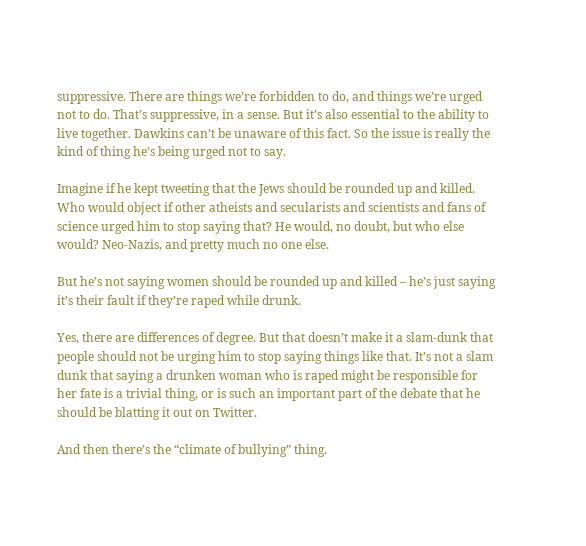suppressive. There are things we’re forbidden to do, and things we’re urged not to do. That’s suppressive, in a sense. But it’s also essential to the ability to live together. Dawkins can’t be unaware of this fact. So the issue is really the kind of thing he’s being urged not to say.

Imagine if he kept tweeting that the Jews should be rounded up and killed. Who would object if other atheists and secularists and scientists and fans of science urged him to stop saying that? He would, no doubt, but who else would? Neo-Nazis, and pretty much no one else.

But he’s not saying women should be rounded up and killed – he’s just saying it’s their fault if they’re raped while drunk.

Yes, there are differences of degree. But that doesn’t make it a slam-dunk that people should not be urging him to stop saying things like that. It’s not a slam dunk that saying a drunken woman who is raped might be responsible for her fate is a trivial thing, or is such an important part of the debate that he should be blatting it out on Twitter.

And then there’s the “climate of bullying” thing.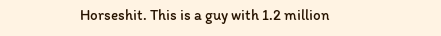Horseshit. This is a guy with 1.2 million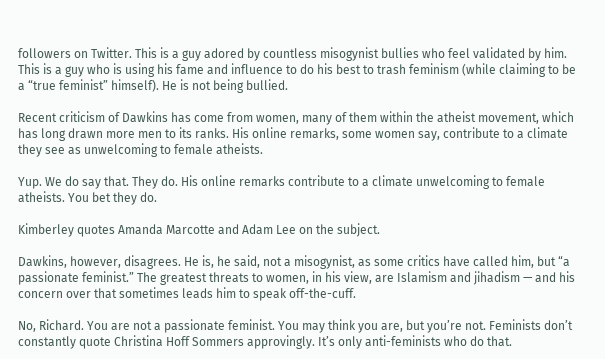followers on Twitter. This is a guy adored by countless misogynist bullies who feel validated by him. This is a guy who is using his fame and influence to do his best to trash feminism (while claiming to be a “true feminist” himself). He is not being bullied.

Recent criticism of Dawkins has come from women, many of them within the atheist movement, which has long drawn more men to its ranks. His online remarks, some women say, contribute to a climate they see as unwelcoming to female atheists.

Yup. We do say that. They do. His online remarks contribute to a climate unwelcoming to female atheists. You bet they do.

Kimberley quotes Amanda Marcotte and Adam Lee on the subject.

Dawkins, however, disagrees. He is, he said, not a misogynist, as some critics have called him, but “a passionate feminist.” The greatest threats to women, in his view, are Islamism and jihadism — and his concern over that sometimes leads him to speak off-the-cuff.

No, Richard. You are not a passionate feminist. You may think you are, but you’re not. Feminists don’t constantly quote Christina Hoff Sommers approvingly. It’s only anti-feminists who do that.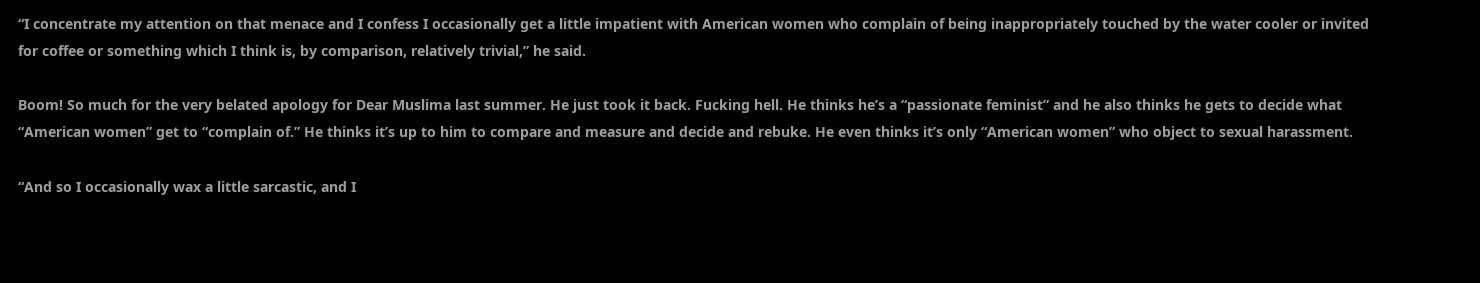“I concentrate my attention on that menace and I confess I occasionally get a little impatient with American women who complain of being inappropriately touched by the water cooler or invited for coffee or something which I think is, by comparison, relatively trivial,” he said.

Boom! So much for the very belated apology for Dear Muslima last summer. He just took it back. Fucking hell. He thinks he’s a “passionate feminist” and he also thinks he gets to decide what “American women” get to “complain of.” He thinks it’s up to him to compare and measure and decide and rebuke. He even thinks it’s only “American women” who object to sexual harassment.

“And so I occasionally wax a little sarcastic, and I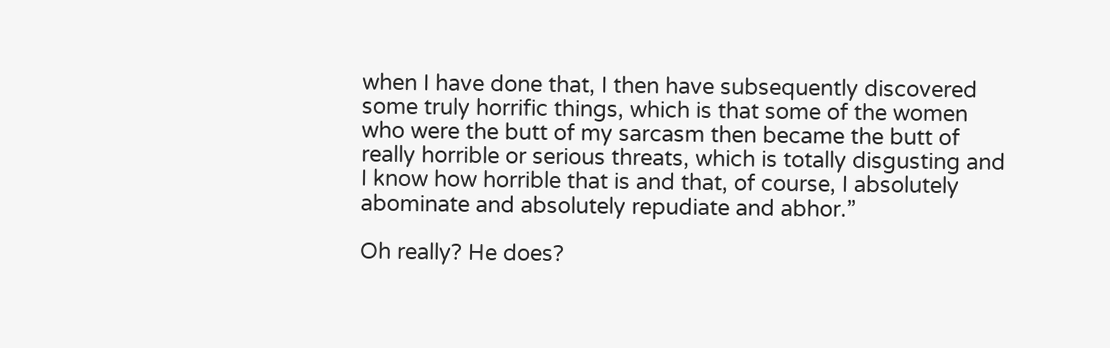when I have done that, I then have subsequently discovered some truly horrific things, which is that some of the women who were the butt of my sarcasm then became the butt of really horrible or serious threats, which is totally disgusting and I know how horrible that is and that, of course, I absolutely abominate and absolutely repudiate and abhor.”

Oh really? He does?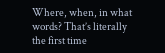Where, when, in what words? That’s literally the first time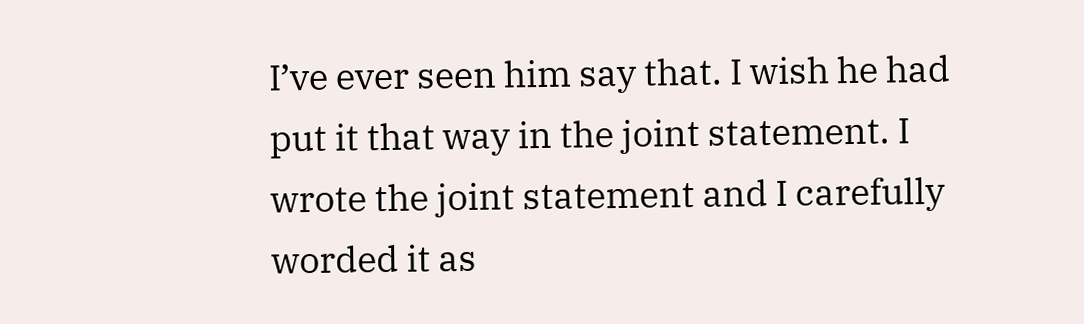I’ve ever seen him say that. I wish he had put it that way in the joint statement. I wrote the joint statement and I carefully worded it as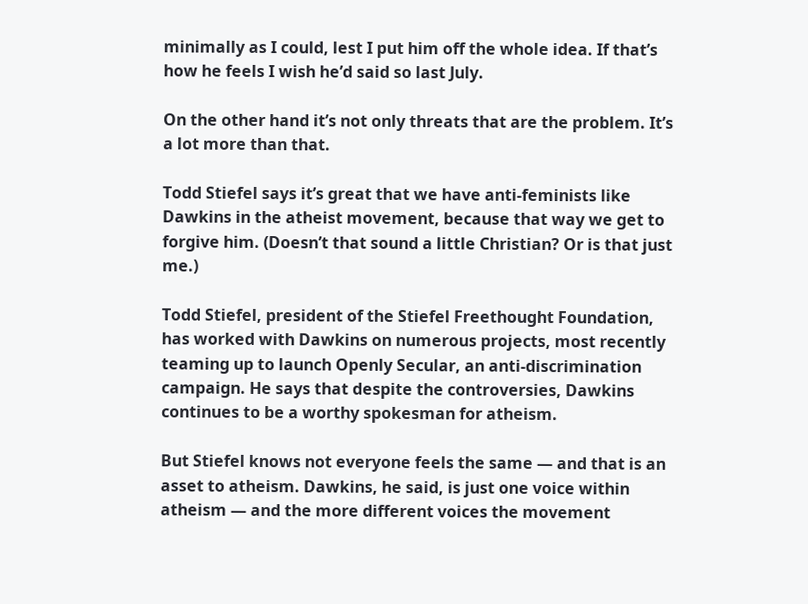minimally as I could, lest I put him off the whole idea. If that’s how he feels I wish he’d said so last July.

On the other hand it’s not only threats that are the problem. It’s a lot more than that.

Todd Stiefel says it’s great that we have anti-feminists like Dawkins in the atheist movement, because that way we get to forgive him. (Doesn’t that sound a little Christian? Or is that just me.)

Todd Stiefel, president of the Stiefel Freethought Foundation, has worked with Dawkins on numerous projects, most recently teaming up to launch Openly Secular, an anti-discrimination campaign. He says that despite the controversies, Dawkins continues to be a worthy spokesman for atheism.

But Stiefel knows not everyone feels the same — and that is an asset to atheism. Dawkins, he said, is just one voice within atheism — and the more different voices the movement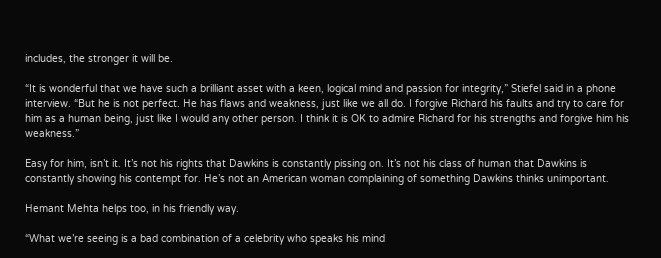includes, the stronger it will be.

“It is wonderful that we have such a brilliant asset with a keen, logical mind and passion for integrity,” Stiefel said in a phone interview. “But he is not perfect. He has flaws and weakness, just like we all do. I forgive Richard his faults and try to care for him as a human being, just like I would any other person. I think it is OK to admire Richard for his strengths and forgive him his weakness.”

Easy for him, isn’t it. It’s not his rights that Dawkins is constantly pissing on. It’s not his class of human that Dawkins is constantly showing his contempt for. He’s not an American woman complaining of something Dawkins thinks unimportant.

Hemant Mehta helps too, in his friendly way.

“What we’re seeing is a bad combination of a celebrity who speaks his mind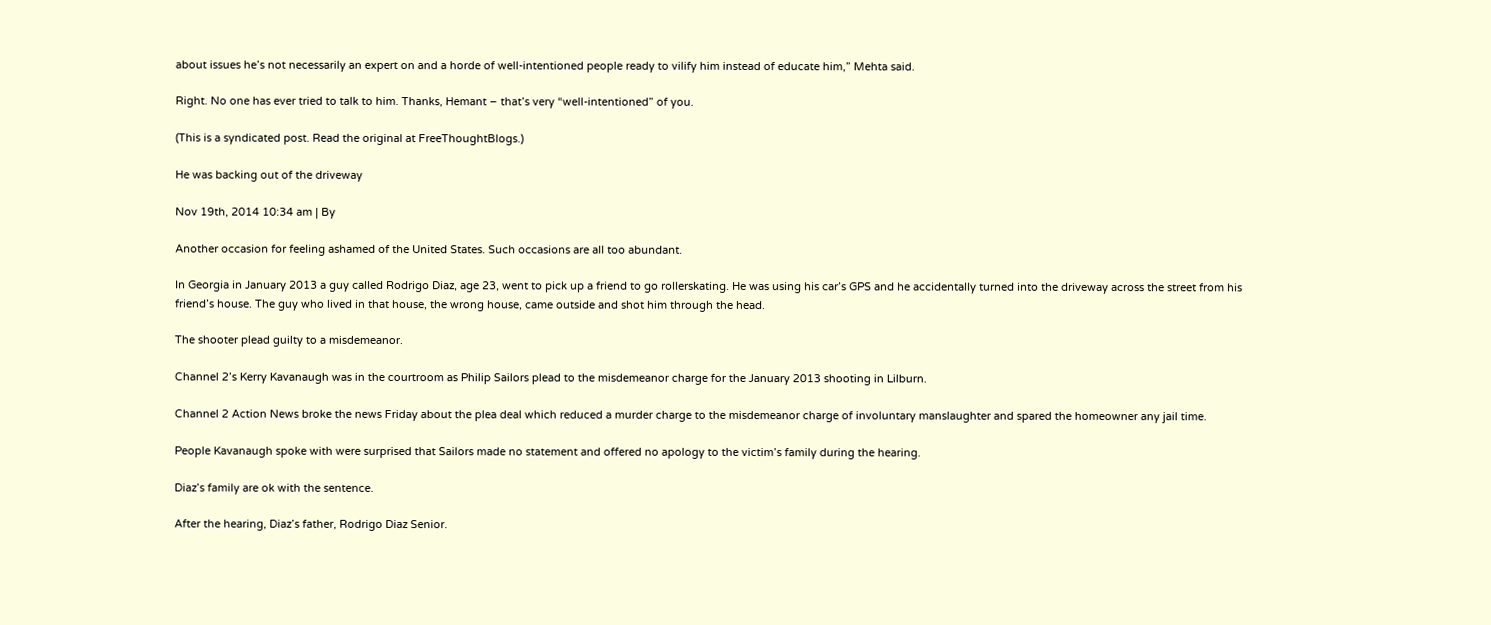about issues he’s not necessarily an expert on and a horde of well-intentioned people ready to vilify him instead of educate him,” Mehta said.

Right. No one has ever tried to talk to him. Thanks, Hemant – that’s very “well-intentioned” of you.

(This is a syndicated post. Read the original at FreeThoughtBlogs.)

He was backing out of the driveway

Nov 19th, 2014 10:34 am | By

Another occasion for feeling ashamed of the United States. Such occasions are all too abundant.

In Georgia in January 2013 a guy called Rodrigo Diaz, age 23, went to pick up a friend to go rollerskating. He was using his car’s GPS and he accidentally turned into the driveway across the street from his friend’s house. The guy who lived in that house, the wrong house, came outside and shot him through the head.

The shooter plead guilty to a misdemeanor.

Channel 2’s Kerry Kavanaugh was in the courtroom as Philip Sailors plead to the misdemeanor charge for the January 2013 shooting in Lilburn.

Channel 2 Action News broke the news Friday about the plea deal which reduced a murder charge to the misdemeanor charge of involuntary manslaughter and spared the homeowner any jail time.

People Kavanaugh spoke with were surprised that Sailors made no statement and offered no apology to the victim’s family during the hearing.

Diaz’s family are ok with the sentence.

After the hearing, Diaz’s father, Rodrigo Diaz Senior.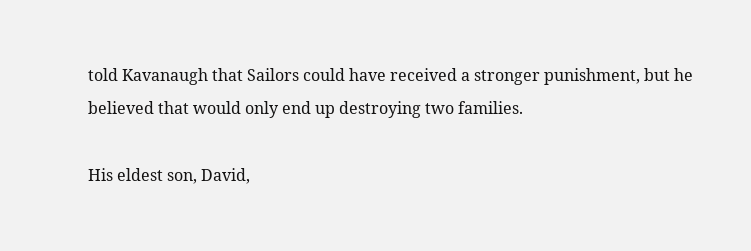told Kavanaugh that Sailors could have received a stronger punishment, but he believed that would only end up destroying two families.

His eldest son, David,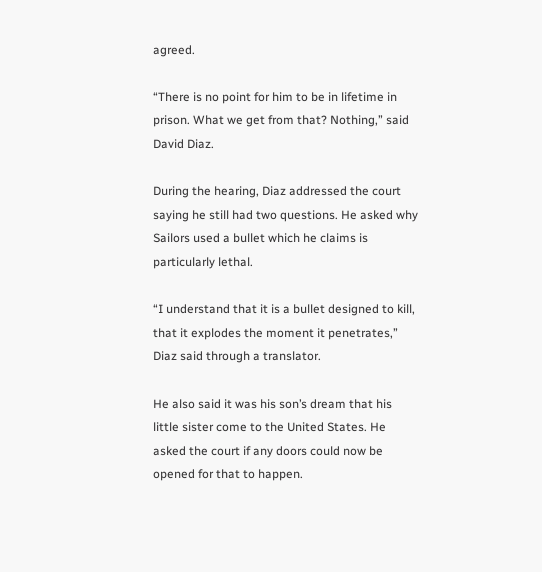agreed.

“There is no point for him to be in lifetime in prison. What we get from that? Nothing,” said David Diaz.

During the hearing, Diaz addressed the court saying he still had two questions. He asked why Sailors used a bullet which he claims is particularly lethal.

“I understand that it is a bullet designed to kill, that it explodes the moment it penetrates,” Diaz said through a translator.

He also said it was his son’s dream that his little sister come to the United States. He asked the court if any doors could now be opened for that to happen.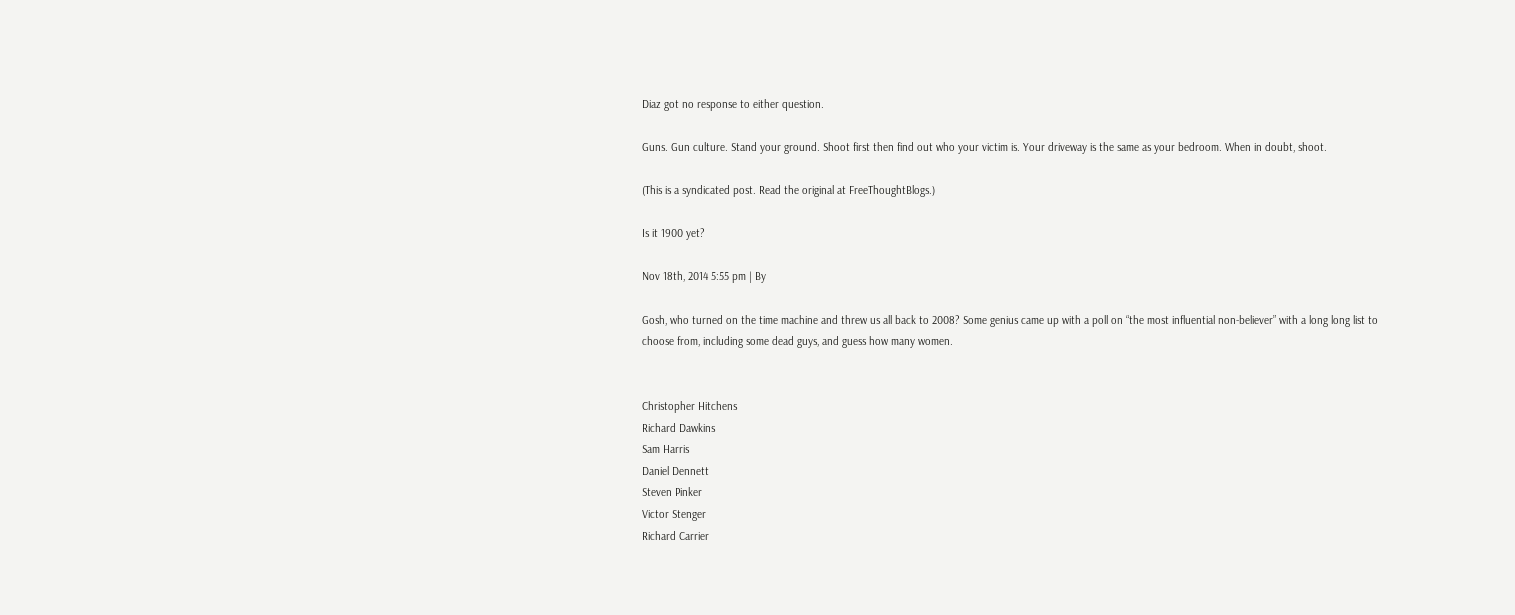Diaz got no response to either question.

Guns. Gun culture. Stand your ground. Shoot first then find out who your victim is. Your driveway is the same as your bedroom. When in doubt, shoot.

(This is a syndicated post. Read the original at FreeThoughtBlogs.)

Is it 1900 yet?

Nov 18th, 2014 5:55 pm | By

Gosh, who turned on the time machine and threw us all back to 2008? Some genius came up with a poll on “the most influential non-believer” with a long long list to choose from, including some dead guys, and guess how many women.


Christopher Hitchens
Richard Dawkins
Sam Harris
Daniel Dennett
Steven Pinker
Victor Stenger
Richard Carrier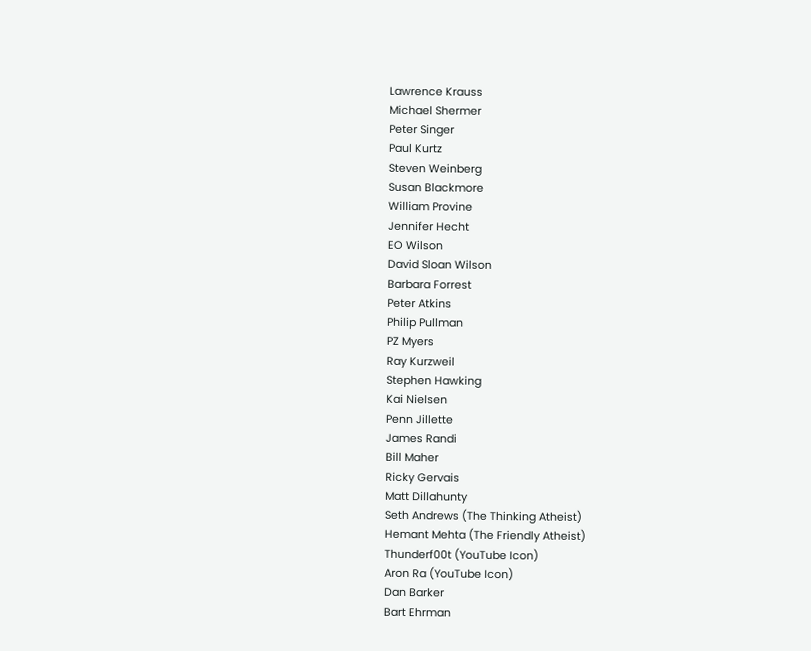Lawrence Krauss
Michael Shermer
Peter Singer
Paul Kurtz
Steven Weinberg
Susan Blackmore
William Provine
Jennifer Hecht
EO Wilson
David Sloan Wilson
Barbara Forrest
Peter Atkins
Philip Pullman
PZ Myers
Ray Kurzweil
Stephen Hawking
Kai Nielsen
Penn Jillette
James Randi
Bill Maher
Ricky Gervais
Matt Dillahunty
Seth Andrews (The Thinking Atheist)
Hemant Mehta (The Friendly Atheist)
Thunderf00t (YouTube Icon)
Aron Ra (YouTube Icon)
Dan Barker
Bart Ehrman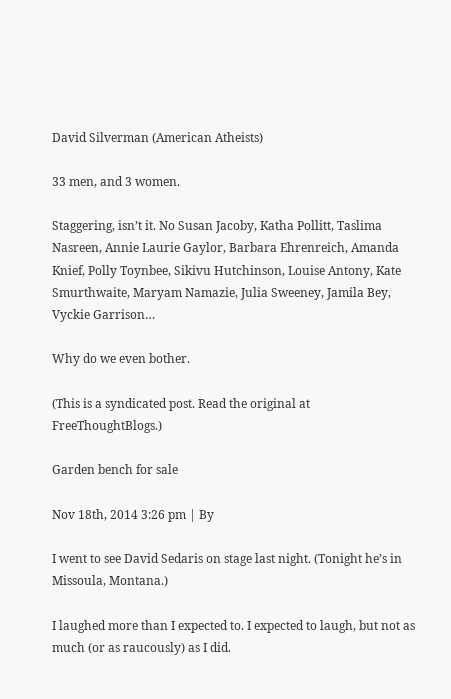David Silverman (American Atheists)

33 men, and 3 women.

Staggering, isn’t it. No Susan Jacoby, Katha Pollitt, Taslima Nasreen, Annie Laurie Gaylor, Barbara Ehrenreich, Amanda Knief, Polly Toynbee, Sikivu Hutchinson, Louise Antony, Kate Smurthwaite, Maryam Namazie, Julia Sweeney, Jamila Bey, Vyckie Garrison…

Why do we even bother.

(This is a syndicated post. Read the original at FreeThoughtBlogs.)

Garden bench for sale

Nov 18th, 2014 3:26 pm | By

I went to see David Sedaris on stage last night. (Tonight he’s in Missoula, Montana.)

I laughed more than I expected to. I expected to laugh, but not as much (or as raucously) as I did.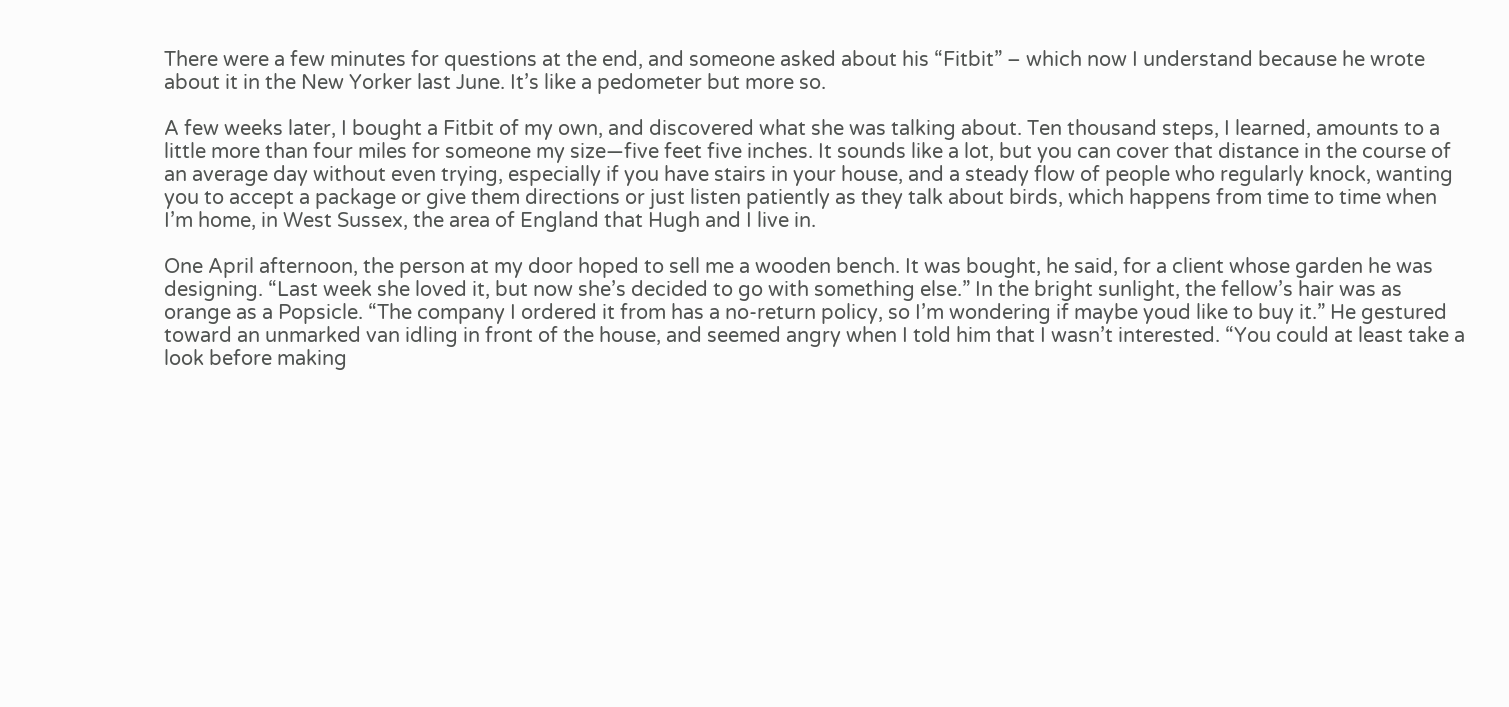There were a few minutes for questions at the end, and someone asked about his “Fitbit” – which now I understand because he wrote about it in the New Yorker last June. It’s like a pedometer but more so.

A few weeks later, I bought a Fitbit of my own, and discovered what she was talking about. Ten thousand steps, I learned, amounts to a little more than four miles for someone my size—five feet five inches. It sounds like a lot, but you can cover that distance in the course of an average day without even trying, especially if you have stairs in your house, and a steady flow of people who regularly knock, wanting you to accept a package or give them directions or just listen patiently as they talk about birds, which happens from time to time when I’m home, in West Sussex, the area of England that Hugh and I live in.

One April afternoon, the person at my door hoped to sell me a wooden bench. It was bought, he said, for a client whose garden he was designing. “Last week she loved it, but now she’s decided to go with something else.” In the bright sunlight, the fellow’s hair was as orange as a Popsicle. “The company I ordered it from has a no-return policy, so I’m wondering if maybe youd like to buy it.” He gestured toward an unmarked van idling in front of the house, and seemed angry when I told him that I wasn’t interested. “You could at least take a look before making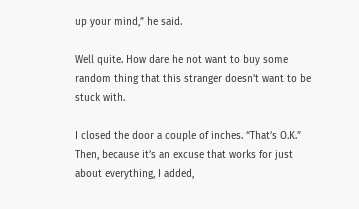up your mind,” he said.

Well quite. How dare he not want to buy some random thing that this stranger doesn’t want to be stuck with.

I closed the door a couple of inches. “That’s O.K.” Then, because it’s an excuse that works for just about everything, I added,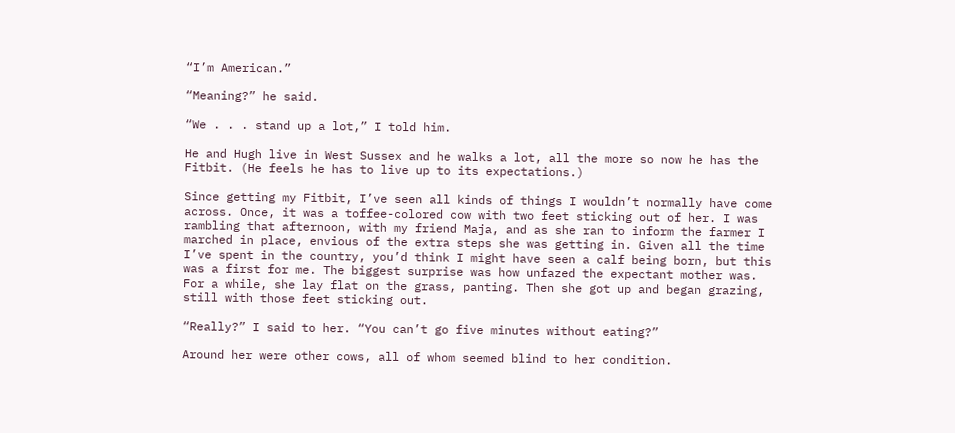“I’m American.”

“Meaning?” he said.

“We . . . stand up a lot,” I told him.

He and Hugh live in West Sussex and he walks a lot, all the more so now he has the Fitbit. (He feels he has to live up to its expectations.)

Since getting my Fitbit, I’ve seen all kinds of things I wouldn’t normally have come across. Once, it was a toffee-colored cow with two feet sticking out of her. I was rambling that afternoon, with my friend Maja, and as she ran to inform the farmer I marched in place, envious of the extra steps she was getting in. Given all the time I’ve spent in the country, you’d think I might have seen a calf being born, but this was a first for me. The biggest surprise was how unfazed the expectant mother was. For a while, she lay flat on the grass, panting. Then she got up and began grazing, still with those feet sticking out.

“Really?” I said to her. “You can’t go five minutes without eating?”

Around her were other cows, all of whom seemed blind to her condition.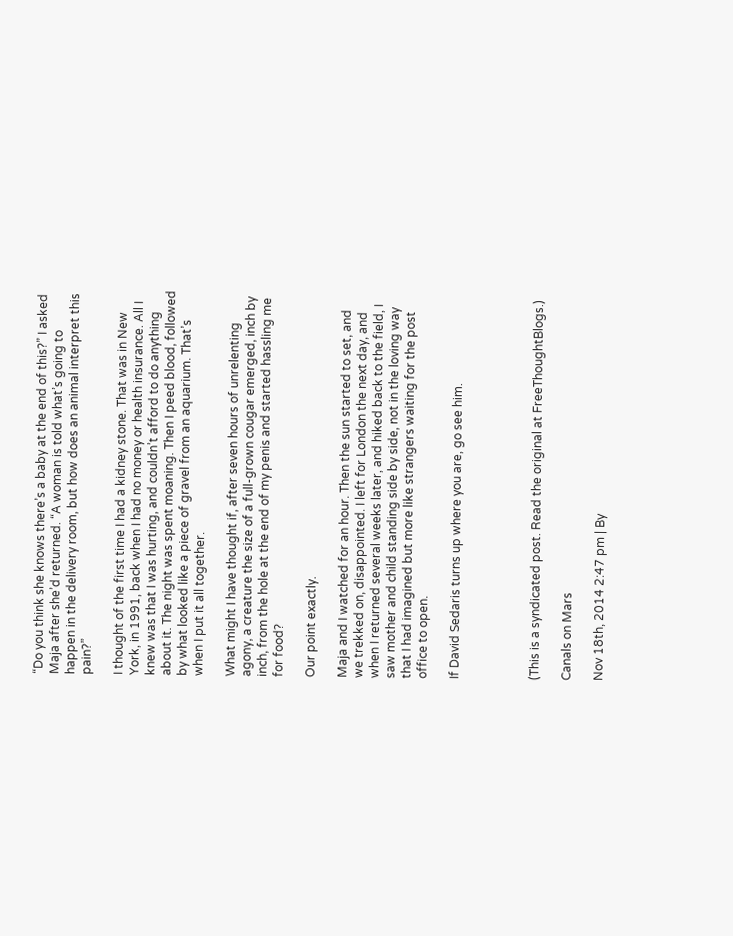“Do you think she knows there’s a baby at the end of this?” I asked Maja after she’d returned. “A woman is told what’s going to happen in the delivery room, but how does an animal interpret this pain?”

I thought of the first time I had a kidney stone. That was in New York, in 1991, back when I had no money or health insurance. All I knew was that I was hurting, and couldn’t afford to do anything about it. The night was spent moaning. Then I peed blood, followed by what looked like a piece of gravel from an aquarium. That’s when I put it all together.

What might I have thought if, after seven hours of unrelenting agony, a creature the size of a full-grown cougar emerged, inch by inch, from the hole at the end of my penis and started hassling me for food?

Our point exactly.

Maja and I watched for an hour. Then the sun started to set, and we trekked on, disappointed. I left for London the next day, and when I returned several weeks later, and hiked back to the field, I saw mother and child standing side by side, not in the loving way that I had imagined but more like strangers waiting for the post office to open.

If David Sedaris turns up where you are, go see him.




(This is a syndicated post. Read the original at FreeThoughtBlogs.)

Canals on Mars

Nov 18th, 2014 2:47 pm | By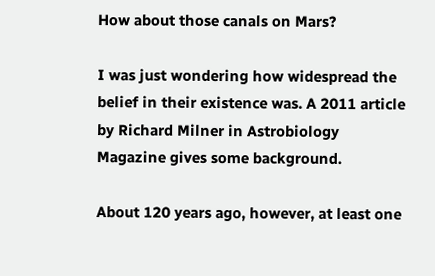How about those canals on Mars?

I was just wondering how widespread the belief in their existence was. A 2011 article by Richard Milner in Astrobiology Magazine gives some background.

About 120 years ago, however, at least one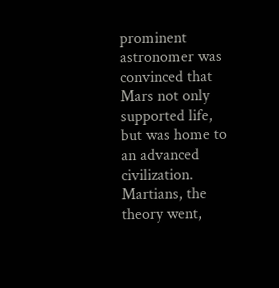prominent astronomer was convinced that Mars not only supported life, but was home to an advanced civilization. Martians, the theory went,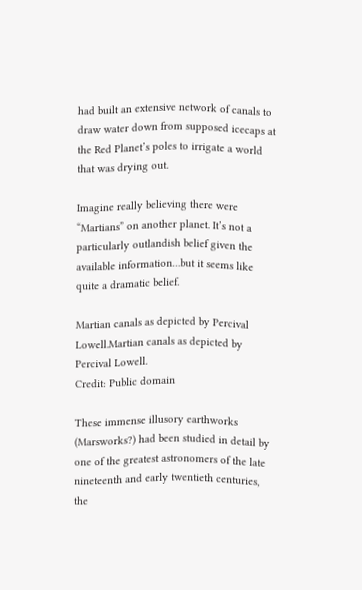had built an extensive network of canals to draw water down from supposed icecaps at the Red Planet’s poles to irrigate a world that was drying out.

Imagine really believing there were “Martians” on another planet. It’s not a particularly outlandish belief given the available information…but it seems like quite a dramatic belief.

Martian canals as depicted by Percival Lowell.Martian canals as depicted by Percival Lowell.
Credit: Public domain

These immense illusory earthworks (Marsworks?) had been studied in detail by one of the greatest astronomers of the late nineteenth and early twentieth centuries, the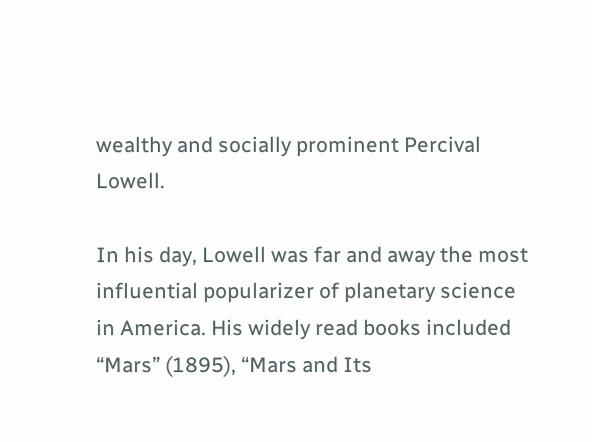wealthy and socially prominent Percival Lowell.

In his day, Lowell was far and away the most influential popularizer of planetary science in America. His widely read books included “Mars” (1895), “Mars and Its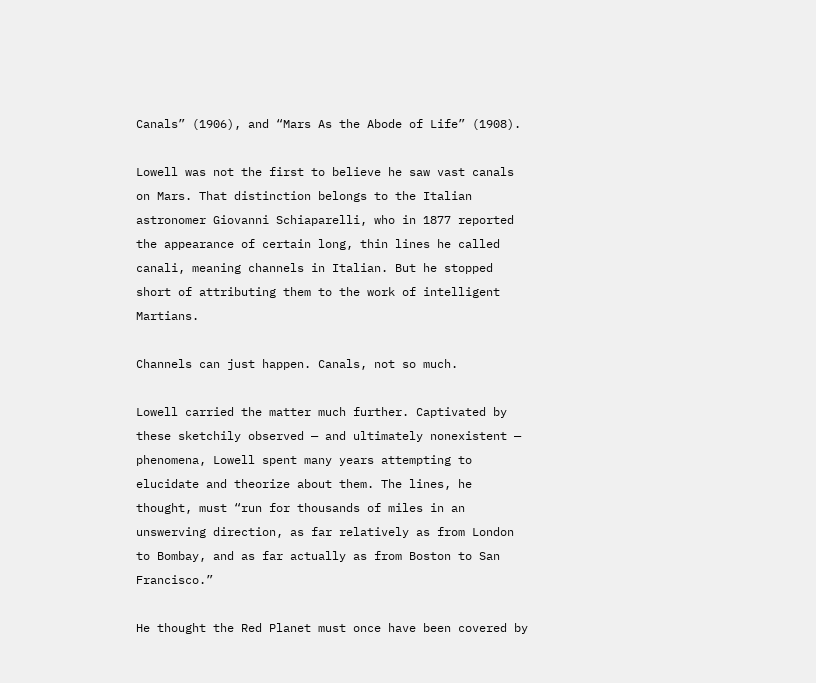Canals” (1906), and “Mars As the Abode of Life” (1908).

Lowell was not the first to believe he saw vast canals on Mars. That distinction belongs to the Italian astronomer Giovanni Schiaparelli, who in 1877 reported the appearance of certain long, thin lines he called canali, meaning channels in Italian. But he stopped short of attributing them to the work of intelligent Martians.

Channels can just happen. Canals, not so much.

Lowell carried the matter much further. Captivated by these sketchily observed — and ultimately nonexistent — phenomena, Lowell spent many years attempting to elucidate and theorize about them. The lines, he thought, must “run for thousands of miles in an unswerving direction, as far relatively as from London to Bombay, and as far actually as from Boston to San Francisco.”

He thought the Red Planet must once have been covered by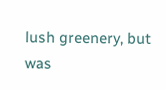lush greenery, but was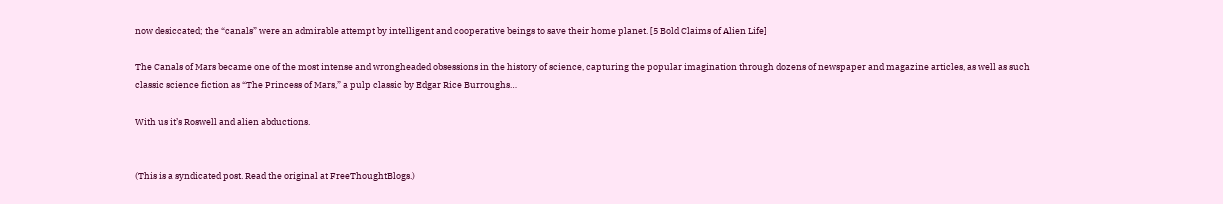now desiccated; the “canals” were an admirable attempt by intelligent and cooperative beings to save their home planet. [5 Bold Claims of Alien Life]

The Canals of Mars became one of the most intense and wrongheaded obsessions in the history of science, capturing the popular imagination through dozens of newspaper and magazine articles, as well as such classic science fiction as “The Princess of Mars,” a pulp classic by Edgar Rice Burroughs…

With us it’s Roswell and alien abductions.


(This is a syndicated post. Read the original at FreeThoughtBlogs.)